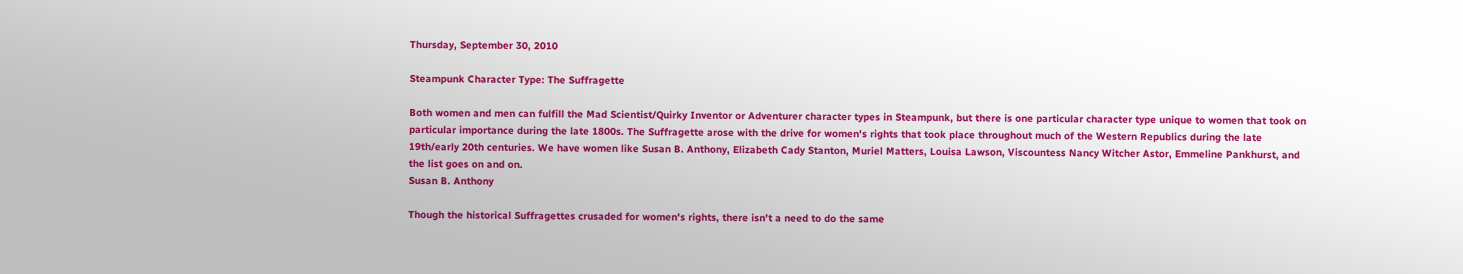Thursday, September 30, 2010

Steampunk Character Type: The Suffragette

Both women and men can fulfill the Mad Scientist/Quirky Inventor or Adventurer character types in Steampunk, but there is one particular character type unique to women that took on particular importance during the late 1800s. The Suffragette arose with the drive for women's rights that took place throughout much of the Western Republics during the late 19th/early 20th centuries. We have women like Susan B. Anthony, Elizabeth Cady Stanton, Muriel Matters, Louisa Lawson, Viscountess Nancy Witcher Astor, Emmeline Pankhurst, and the list goes on and on.
Susan B. Anthony

Though the historical Suffragettes crusaded for women's rights, there isn't a need to do the same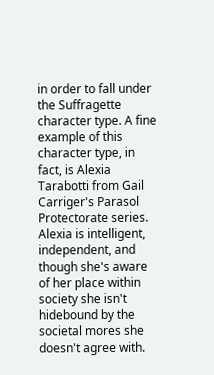in order to fall under the Suffragette character type. A fine example of this character type, in fact, is Alexia Tarabotti from Gail Carriger's Parasol Protectorate series. Alexia is intelligent, independent, and though she's aware of her place within society she isn't hidebound by the societal mores she doesn't agree with.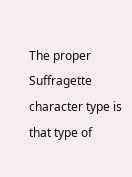The proper Suffragette character type is that type of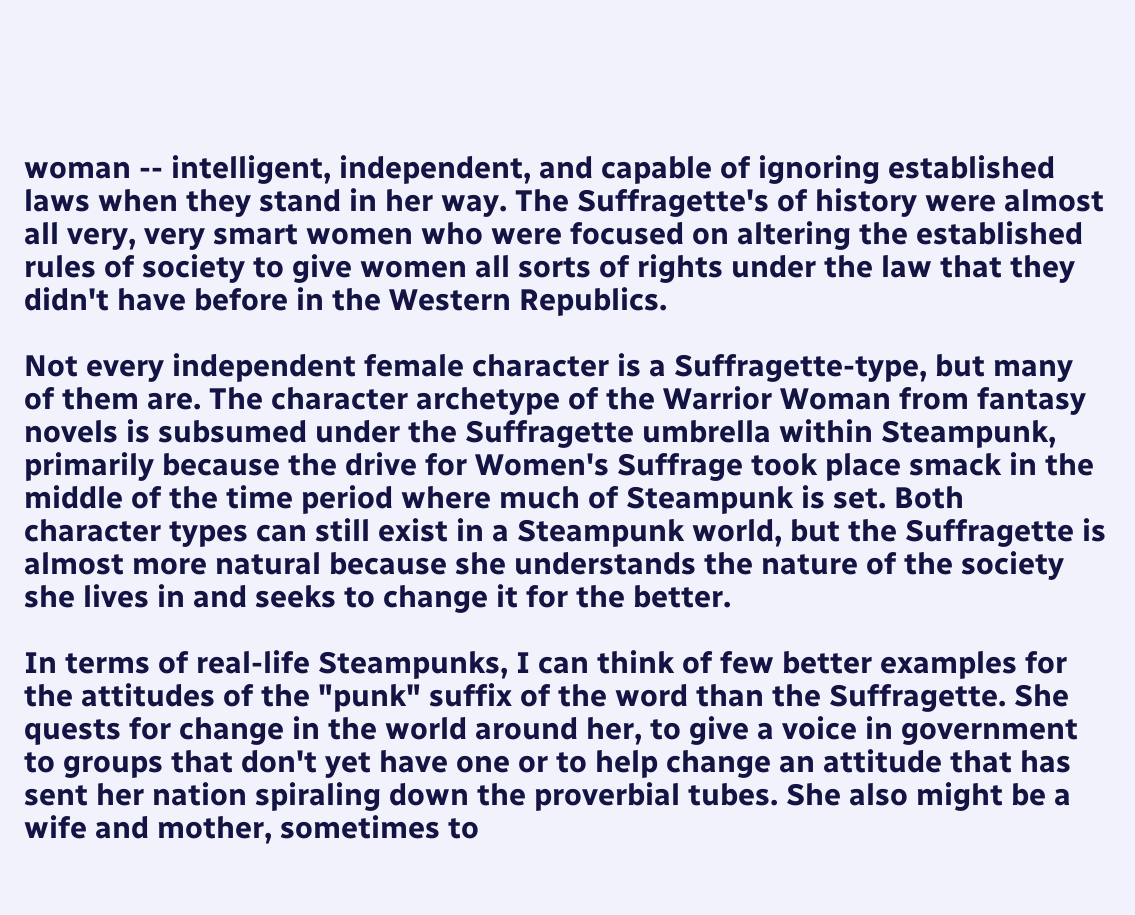woman -- intelligent, independent, and capable of ignoring established laws when they stand in her way. The Suffragette's of history were almost all very, very smart women who were focused on altering the established rules of society to give women all sorts of rights under the law that they didn't have before in the Western Republics.

Not every independent female character is a Suffragette-type, but many of them are. The character archetype of the Warrior Woman from fantasy novels is subsumed under the Suffragette umbrella within Steampunk, primarily because the drive for Women's Suffrage took place smack in the middle of the time period where much of Steampunk is set. Both character types can still exist in a Steampunk world, but the Suffragette is almost more natural because she understands the nature of the society she lives in and seeks to change it for the better.

In terms of real-life Steampunks, I can think of few better examples for the attitudes of the "punk" suffix of the word than the Suffragette. She quests for change in the world around her, to give a voice in government to groups that don't yet have one or to help change an attitude that has sent her nation spiraling down the proverbial tubes. She also might be a wife and mother, sometimes to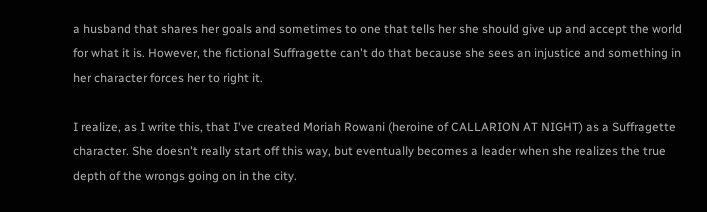a husband that shares her goals and sometimes to one that tells her she should give up and accept the world for what it is. However, the fictional Suffragette can't do that because she sees an injustice and something in her character forces her to right it.

I realize, as I write this, that I've created Moriah Rowani (heroine of CALLARION AT NIGHT) as a Suffragette character. She doesn't really start off this way, but eventually becomes a leader when she realizes the true depth of the wrongs going on in the city.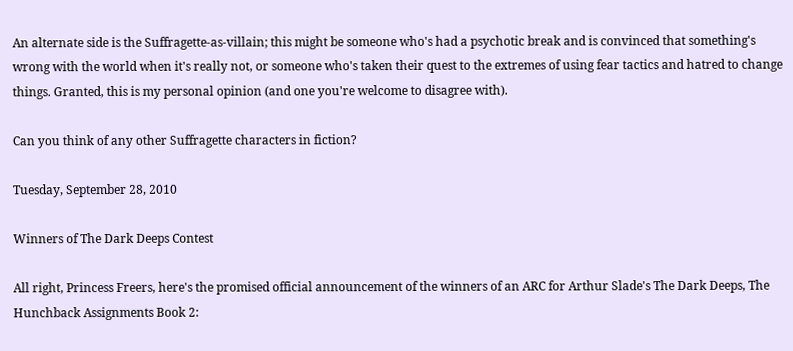An alternate side is the Suffragette-as-villain; this might be someone who's had a psychotic break and is convinced that something's wrong with the world when it's really not, or someone who's taken their quest to the extremes of using fear tactics and hatred to change things. Granted, this is my personal opinion (and one you're welcome to disagree with).

Can you think of any other Suffragette characters in fiction?

Tuesday, September 28, 2010

Winners of The Dark Deeps Contest

All right, Princess Freers, here's the promised official announcement of the winners of an ARC for Arthur Slade's The Dark Deeps, The Hunchback Assignments Book 2: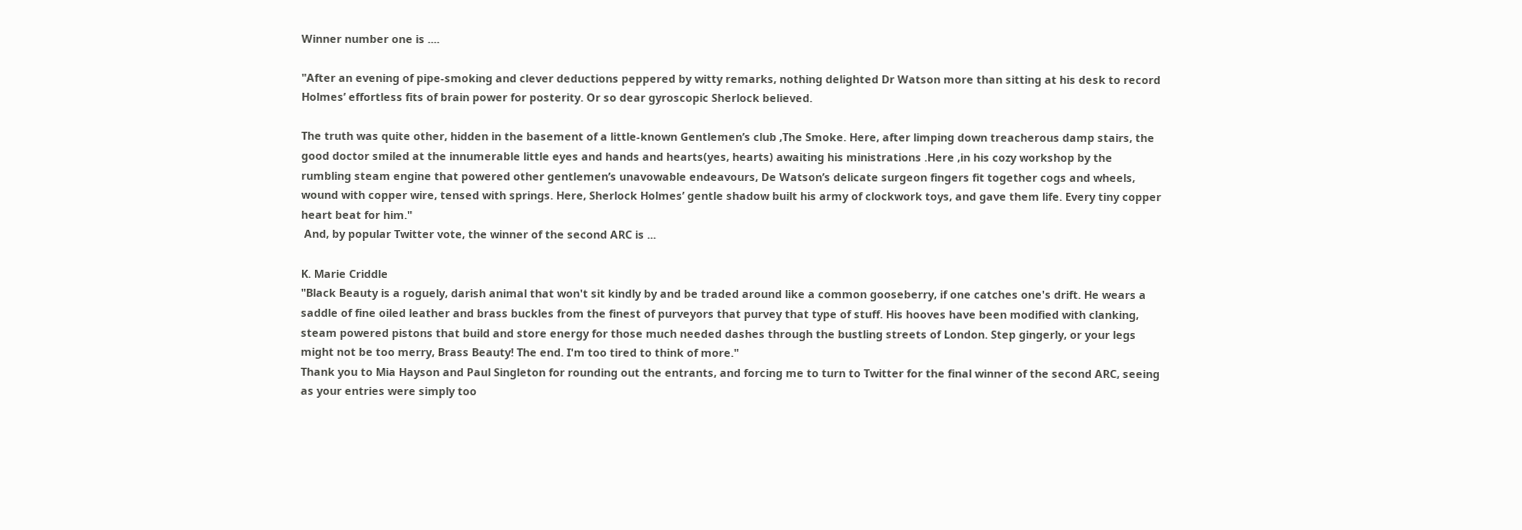Winner number one is ....

"After an evening of pipe-smoking and clever deductions peppered by witty remarks, nothing delighted Dr Watson more than sitting at his desk to record Holmes’ effortless fits of brain power for posterity. Or so dear gyroscopic Sherlock believed.

The truth was quite other, hidden in the basement of a little-known Gentlemen’s club ,The Smoke. Here, after limping down treacherous damp stairs, the good doctor smiled at the innumerable little eyes and hands and hearts(yes, hearts) awaiting his ministrations .Here ,in his cozy workshop by the rumbling steam engine that powered other gentlemen’s unavowable endeavours, De Watson’s delicate surgeon fingers fit together cogs and wheels, wound with copper wire, tensed with springs. Here, Sherlock Holmes’ gentle shadow built his army of clockwork toys, and gave them life. Every tiny copper heart beat for him."
 And, by popular Twitter vote, the winner of the second ARC is ...

K. Marie Criddle
"Black Beauty is a roguely, darish animal that won't sit kindly by and be traded around like a common gooseberry, if one catches one's drift. He wears a saddle of fine oiled leather and brass buckles from the finest of purveyors that purvey that type of stuff. His hooves have been modified with clanking, steam powered pistons that build and store energy for those much needed dashes through the bustling streets of London. Step gingerly, or your legs might not be too merry, Brass Beauty! The end. I'm too tired to think of more."
Thank you to Mia Hayson and Paul Singleton for rounding out the entrants, and forcing me to turn to Twitter for the final winner of the second ARC, seeing as your entries were simply too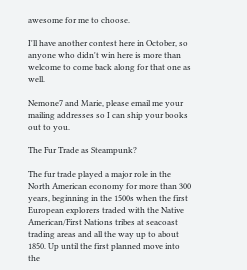awesome for me to choose.

I'll have another contest here in October, so anyone who didn't win here is more than welcome to come back along for that one as well.

Nemone7 and Marie, please email me your mailing addresses so I can ship your books out to you.

The Fur Trade as Steampunk?

The fur trade played a major role in the North American economy for more than 300 years, beginning in the 1500s when the first European explorers traded with the Native American/First Nations tribes at seacoast trading areas and all the way up to about 1850. Up until the first planned move into the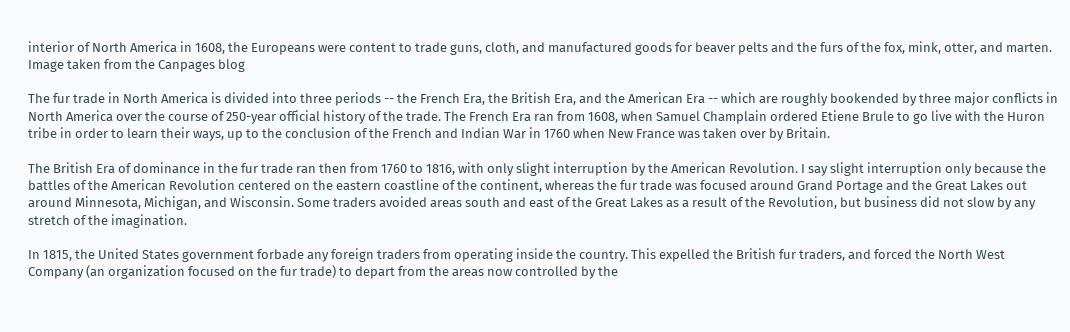interior of North America in 1608, the Europeans were content to trade guns, cloth, and manufactured goods for beaver pelts and the furs of the fox, mink, otter, and marten.
Image taken from the Canpages blog

The fur trade in North America is divided into three periods -- the French Era, the British Era, and the American Era -- which are roughly bookended by three major conflicts in North America over the course of 250-year official history of the trade. The French Era ran from 1608, when Samuel Champlain ordered Etiene Brule to go live with the Huron tribe in order to learn their ways, up to the conclusion of the French and Indian War in 1760 when New France was taken over by Britain.

The British Era of dominance in the fur trade ran then from 1760 to 1816, with only slight interruption by the American Revolution. I say slight interruption only because the battles of the American Revolution centered on the eastern coastline of the continent, whereas the fur trade was focused around Grand Portage and the Great Lakes out around Minnesota, Michigan, and Wisconsin. Some traders avoided areas south and east of the Great Lakes as a result of the Revolution, but business did not slow by any stretch of the imagination.

In 1815, the United States government forbade any foreign traders from operating inside the country. This expelled the British fur traders, and forced the North West Company (an organization focused on the fur trade) to depart from the areas now controlled by the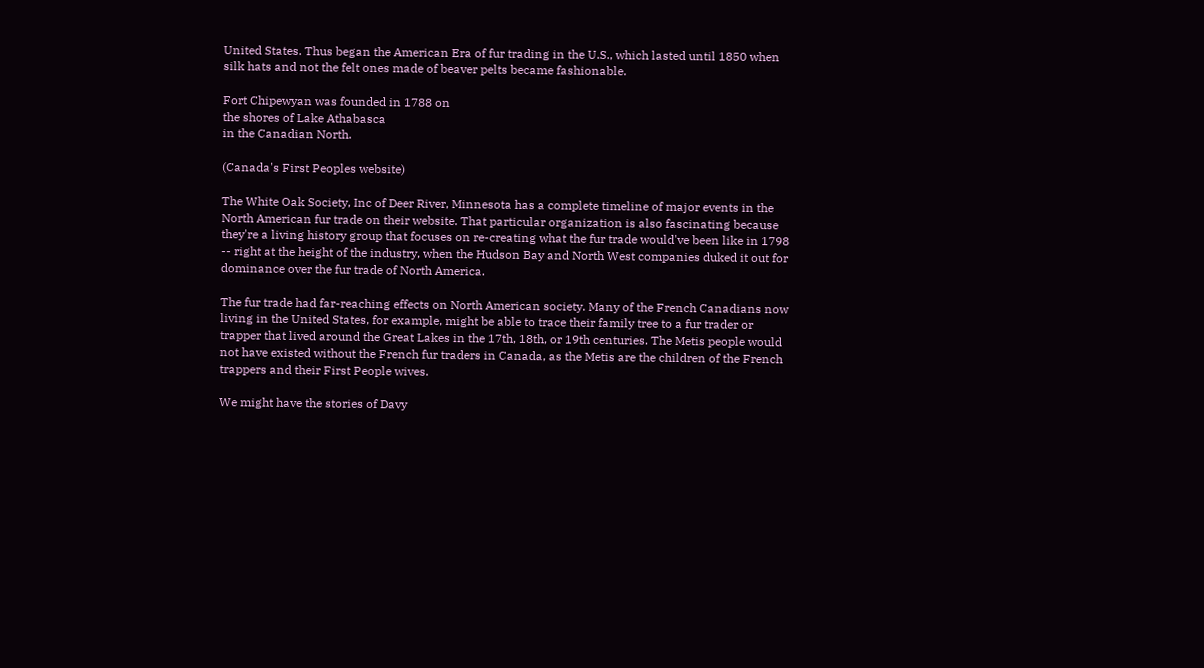United States. Thus began the American Era of fur trading in the U.S., which lasted until 1850 when silk hats and not the felt ones made of beaver pelts became fashionable.

Fort Chipewyan was founded in 1788 on
the shores of Lake Athabasca
in the Canadian North.

(Canada's First Peoples website)

The White Oak Society, Inc of Deer River, Minnesota has a complete timeline of major events in the North American fur trade on their website. That particular organization is also fascinating because they're a living history group that focuses on re-creating what the fur trade would've been like in 1798 -- right at the height of the industry, when the Hudson Bay and North West companies duked it out for dominance over the fur trade of North America.

The fur trade had far-reaching effects on North American society. Many of the French Canadians now living in the United States, for example, might be able to trace their family tree to a fur trader or trapper that lived around the Great Lakes in the 17th, 18th, or 19th centuries. The Metis people would not have existed without the French fur traders in Canada, as the Metis are the children of the French trappers and their First People wives.

We might have the stories of Davy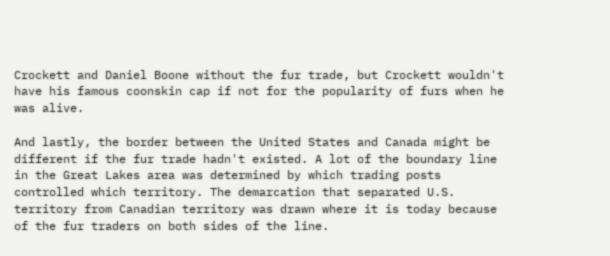Crockett and Daniel Boone without the fur trade, but Crockett wouldn't have his famous coonskin cap if not for the popularity of furs when he was alive.

And lastly, the border between the United States and Canada might be different if the fur trade hadn't existed. A lot of the boundary line in the Great Lakes area was determined by which trading posts controlled which territory. The demarcation that separated U.S. territory from Canadian territory was drawn where it is today because of the fur traders on both sides of the line.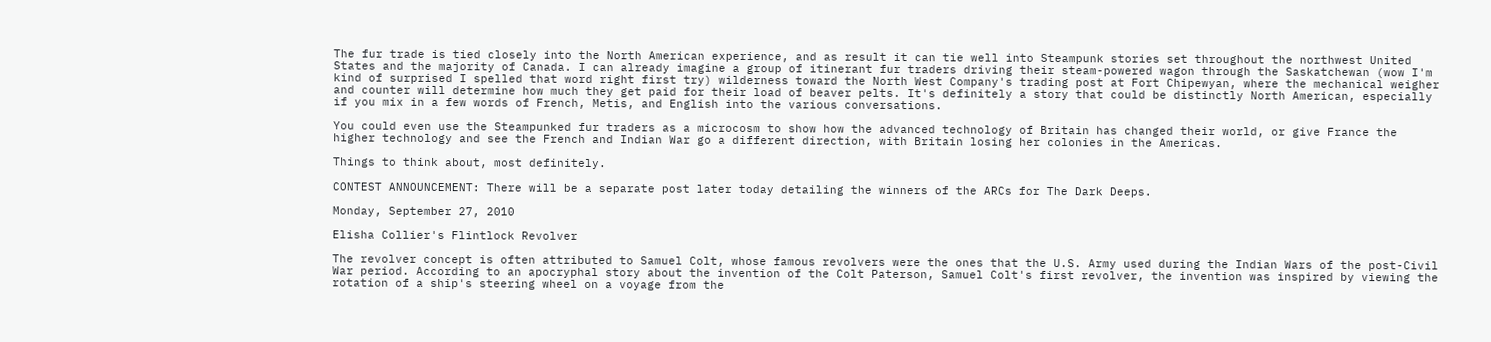The fur trade is tied closely into the North American experience, and as result it can tie well into Steampunk stories set throughout the northwest United States and the majority of Canada. I can already imagine a group of itinerant fur traders driving their steam-powered wagon through the Saskatchewan (wow I'm kind of surprised I spelled that word right first try) wilderness toward the North West Company's trading post at Fort Chipewyan, where the mechanical weigher and counter will determine how much they get paid for their load of beaver pelts. It's definitely a story that could be distinctly North American, especially if you mix in a few words of French, Metis, and English into the various conversations.

You could even use the Steampunked fur traders as a microcosm to show how the advanced technology of Britain has changed their world, or give France the higher technology and see the French and Indian War go a different direction, with Britain losing her colonies in the Americas.

Things to think about, most definitely.

CONTEST ANNOUNCEMENT: There will be a separate post later today detailing the winners of the ARCs for The Dark Deeps.

Monday, September 27, 2010

Elisha Collier's Flintlock Revolver

The revolver concept is often attributed to Samuel Colt, whose famous revolvers were the ones that the U.S. Army used during the Indian Wars of the post-Civil War period. According to an apocryphal story about the invention of the Colt Paterson, Samuel Colt's first revolver, the invention was inspired by viewing the rotation of a ship's steering wheel on a voyage from the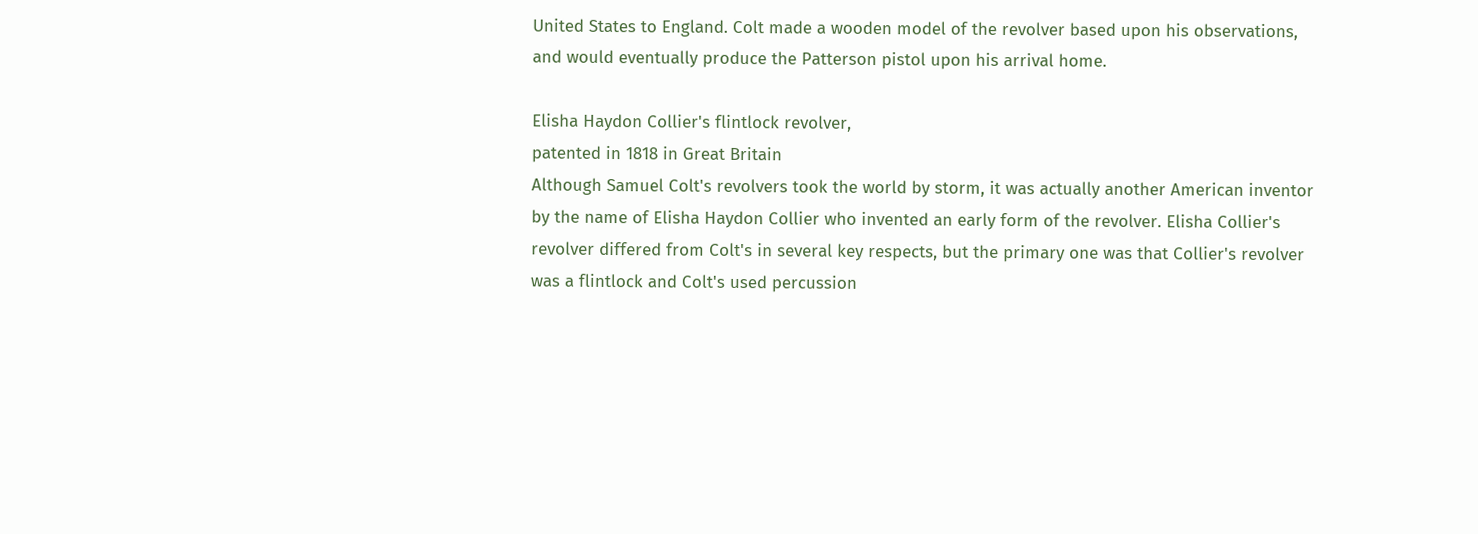United States to England. Colt made a wooden model of the revolver based upon his observations, and would eventually produce the Patterson pistol upon his arrival home.

Elisha Haydon Collier's flintlock revolver,
patented in 1818 in Great Britain
Although Samuel Colt's revolvers took the world by storm, it was actually another American inventor by the name of Elisha Haydon Collier who invented an early form of the revolver. Elisha Collier's revolver differed from Colt's in several key respects, but the primary one was that Collier's revolver was a flintlock and Colt's used percussion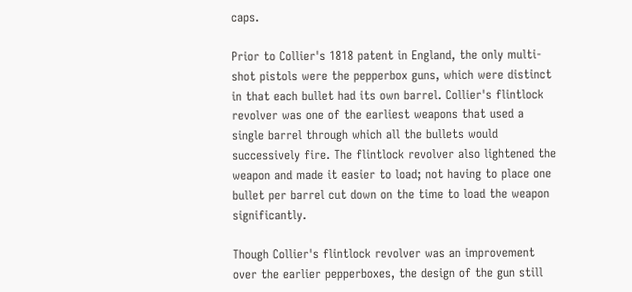caps.

Prior to Collier's 1818 patent in England, the only multi-shot pistols were the pepperbox guns, which were distinct in that each bullet had its own barrel. Collier's flintlock revolver was one of the earliest weapons that used a single barrel through which all the bullets would successively fire. The flintlock revolver also lightened the weapon and made it easier to load; not having to place one bullet per barrel cut down on the time to load the weapon significantly.

Though Collier's flintlock revolver was an improvement over the earlier pepperboxes, the design of the gun still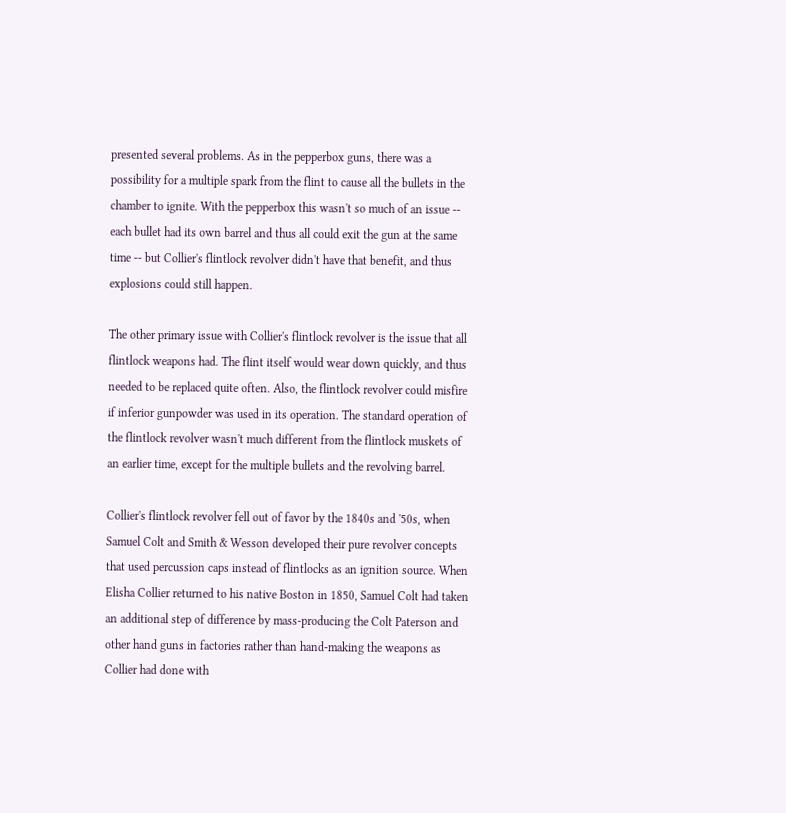presented several problems. As in the pepperbox guns, there was a possibility for a multiple spark from the flint to cause all the bullets in the chamber to ignite. With the pepperbox this wasn't so much of an issue -- each bullet had its own barrel and thus all could exit the gun at the same time -- but Collier's flintlock revolver didn't have that benefit, and thus explosions could still happen.

The other primary issue with Collier's flintlock revolver is the issue that all flintlock weapons had. The flint itself would wear down quickly, and thus needed to be replaced quite often. Also, the flintlock revolver could misfire if inferior gunpowder was used in its operation. The standard operation of the flintlock revolver wasn't much different from the flintlock muskets of an earlier time, except for the multiple bullets and the revolving barrel.

Collier's flintlock revolver fell out of favor by the 1840s and '50s, when Samuel Colt and Smith & Wesson developed their pure revolver concepts that used percussion caps instead of flintlocks as an ignition source. When Elisha Collier returned to his native Boston in 1850, Samuel Colt had taken an additional step of difference by mass-producing the Colt Paterson and other hand guns in factories rather than hand-making the weapons as Collier had done with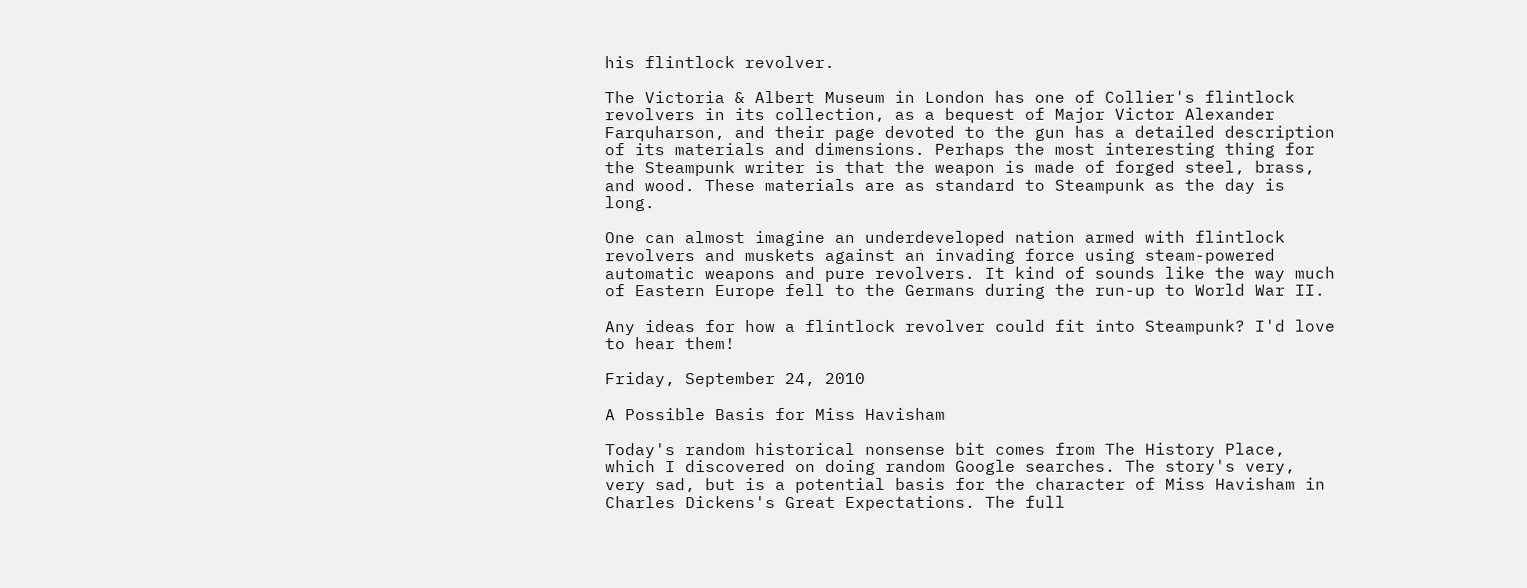his flintlock revolver.

The Victoria & Albert Museum in London has one of Collier's flintlock revolvers in its collection, as a bequest of Major Victor Alexander Farquharson, and their page devoted to the gun has a detailed description of its materials and dimensions. Perhaps the most interesting thing for the Steampunk writer is that the weapon is made of forged steel, brass, and wood. These materials are as standard to Steampunk as the day is long.

One can almost imagine an underdeveloped nation armed with flintlock revolvers and muskets against an invading force using steam-powered automatic weapons and pure revolvers. It kind of sounds like the way much of Eastern Europe fell to the Germans during the run-up to World War II.

Any ideas for how a flintlock revolver could fit into Steampunk? I'd love to hear them!

Friday, September 24, 2010

A Possible Basis for Miss Havisham

Today's random historical nonsense bit comes from The History Place, which I discovered on doing random Google searches. The story's very, very sad, but is a potential basis for the character of Miss Havisham in Charles Dickens's Great Expectations. The full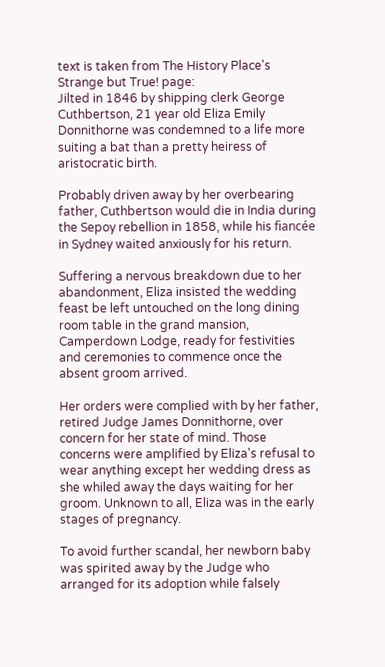text is taken from The History Place's Strange but True! page:
Jilted in 1846 by shipping clerk George Cuthbertson, 21 year old Eliza Emily Donnithorne was condemned to a life more suiting a bat than a pretty heiress of aristocratic birth.

Probably driven away by her overbearing father, Cuthbertson would die in India during the Sepoy rebellion in 1858, while his fiancée in Sydney waited anxiously for his return.

Suffering a nervous breakdown due to her abandonment, Eliza insisted the wedding feast be left untouched on the long dining room table in the grand mansion, Camperdown Lodge, ready for festivities and ceremonies to commence once the absent groom arrived.

Her orders were complied with by her father, retired Judge James Donnithorne, over concern for her state of mind. Those concerns were amplified by Eliza's refusal to wear anything except her wedding dress as she whiled away the days waiting for her groom. Unknown to all, Eliza was in the early stages of pregnancy.

To avoid further scandal, her newborn baby was spirited away by the Judge who arranged for its adoption while falsely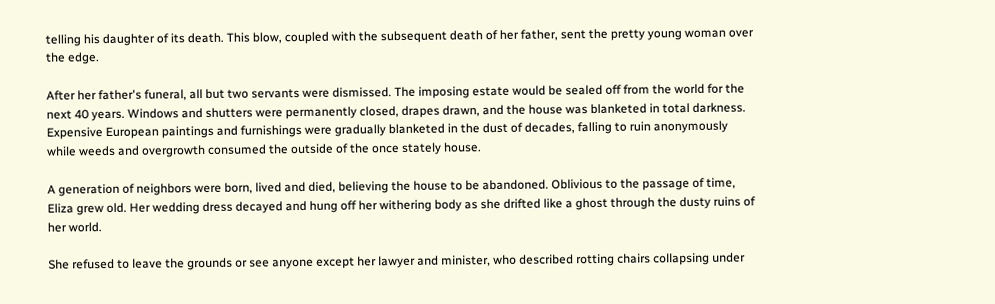telling his daughter of its death. This blow, coupled with the subsequent death of her father, sent the pretty young woman over the edge.

After her father's funeral, all but two servants were dismissed. The imposing estate would be sealed off from the world for the next 40 years. Windows and shutters were permanently closed, drapes drawn, and the house was blanketed in total darkness. Expensive European paintings and furnishings were gradually blanketed in the dust of decades, falling to ruin anonymously while weeds and overgrowth consumed the outside of the once stately house.

A generation of neighbors were born, lived and died, believing the house to be abandoned. Oblivious to the passage of time, Eliza grew old. Her wedding dress decayed and hung off her withering body as she drifted like a ghost through the dusty ruins of her world.

She refused to leave the grounds or see anyone except her lawyer and minister, who described rotting chairs collapsing under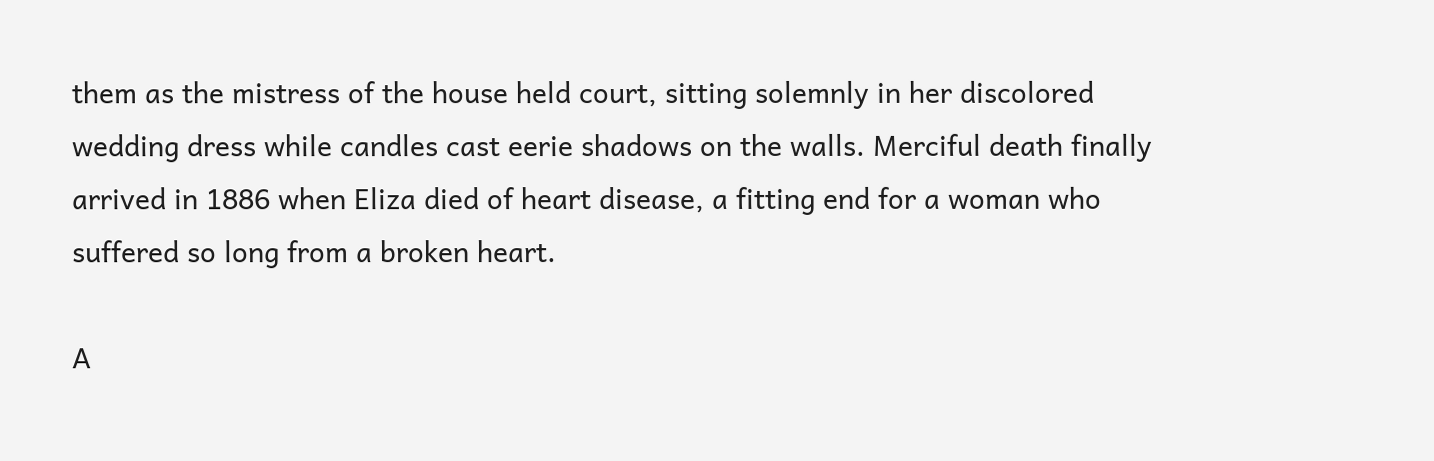them as the mistress of the house held court, sitting solemnly in her discolored wedding dress while candles cast eerie shadows on the walls. Merciful death finally arrived in 1886 when Eliza died of heart disease, a fitting end for a woman who suffered so long from a broken heart.

A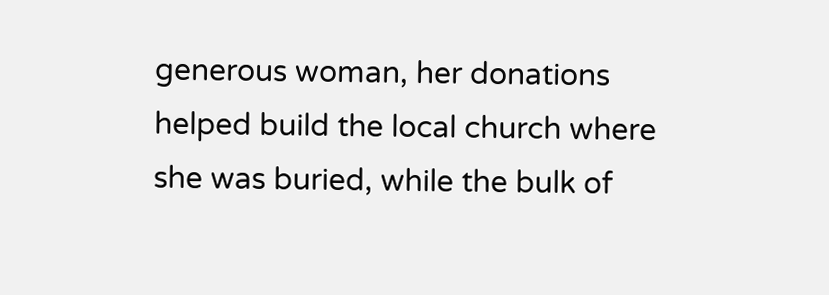generous woman, her donations helped build the local church where she was buried, while the bulk of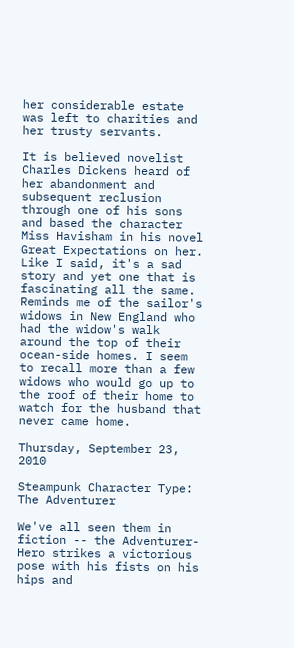her considerable estate was left to charities and her trusty servants.

It is believed novelist Charles Dickens heard of her abandonment and subsequent reclusion through one of his sons and based the character Miss Havisham in his novel Great Expectations on her.
Like I said, it's a sad story and yet one that is fascinating all the same. Reminds me of the sailor's widows in New England who had the widow's walk around the top of their ocean-side homes. I seem to recall more than a few widows who would go up to the roof of their home to watch for the husband that never came home.

Thursday, September 23, 2010

Steampunk Character Type: The Adventurer

We've all seen them in fiction -- the Adventurer-Hero strikes a victorious pose with his fists on his hips and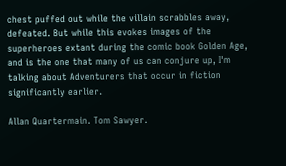chest puffed out while the villain scrabbles away, defeated. But while this evokes images of the superheroes extant during the comic book Golden Age, and is the one that many of us can conjure up, I'm talking about Adventurers that occur in fiction significantly earlier.

Allan Quartermain. Tom Sawyer.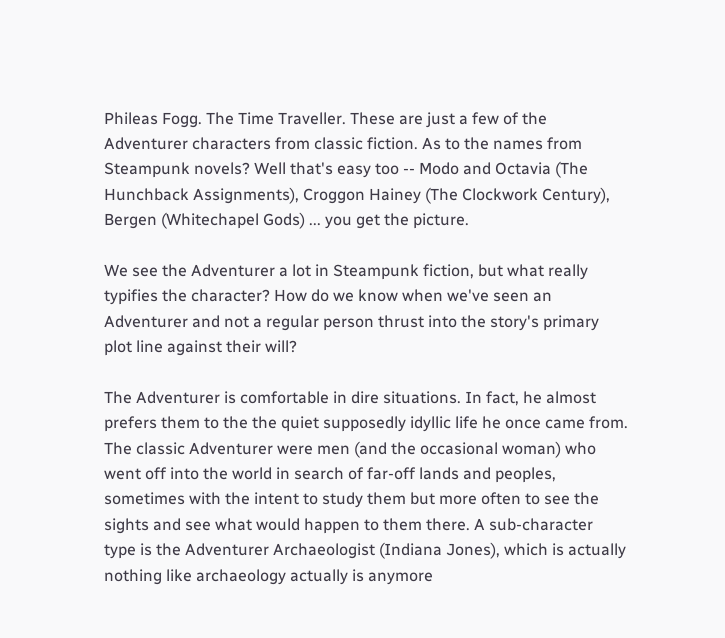Phileas Fogg. The Time Traveller. These are just a few of the Adventurer characters from classic fiction. As to the names from Steampunk novels? Well that's easy too -- Modo and Octavia (The Hunchback Assignments), Croggon Hainey (The Clockwork Century), Bergen (Whitechapel Gods) ... you get the picture.

We see the Adventurer a lot in Steampunk fiction, but what really typifies the character? How do we know when we've seen an Adventurer and not a regular person thrust into the story's primary plot line against their will?

The Adventurer is comfortable in dire situations. In fact, he almost prefers them to the the quiet supposedly idyllic life he once came from. The classic Adventurer were men (and the occasional woman) who went off into the world in search of far-off lands and peoples, sometimes with the intent to study them but more often to see the sights and see what would happen to them there. A sub-character type is the Adventurer Archaeologist (Indiana Jones), which is actually nothing like archaeology actually is anymore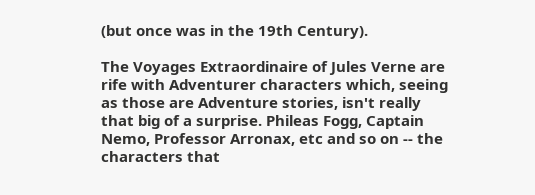(but once was in the 19th Century).

The Voyages Extraordinaire of Jules Verne are rife with Adventurer characters which, seeing as those are Adventure stories, isn't really that big of a surprise. Phileas Fogg, Captain Nemo, Professor Arronax, etc and so on -- the characters that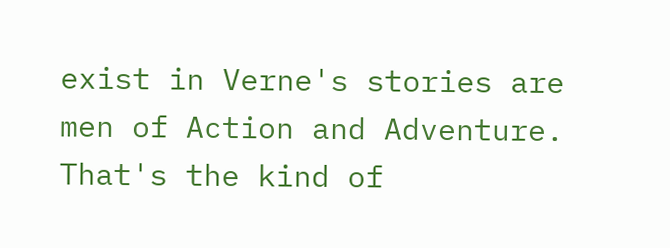exist in Verne's stories are men of Action and Adventure. That's the kind of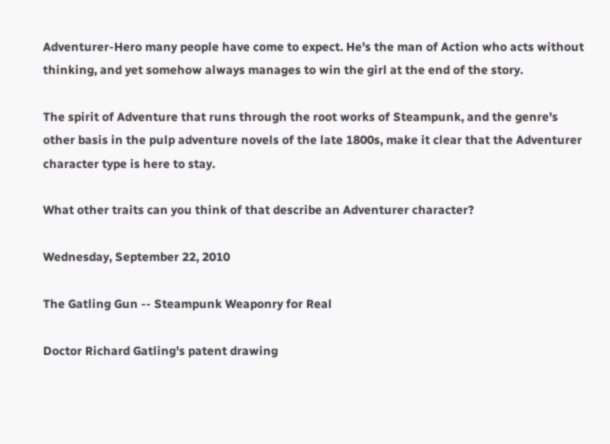Adventurer-Hero many people have come to expect. He's the man of Action who acts without thinking, and yet somehow always manages to win the girl at the end of the story.

The spirit of Adventure that runs through the root works of Steampunk, and the genre's other basis in the pulp adventure novels of the late 1800s, make it clear that the Adventurer character type is here to stay.

What other traits can you think of that describe an Adventurer character?

Wednesday, September 22, 2010

The Gatling Gun -- Steampunk Weaponry for Real

Doctor Richard Gatling's patent drawing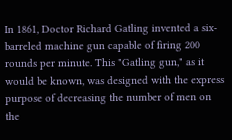In 1861, Doctor Richard Gatling invented a six-barreled machine gun capable of firing 200 rounds per minute. This "Gatling gun," as it would be known, was designed with the express purpose of decreasing the number of men on the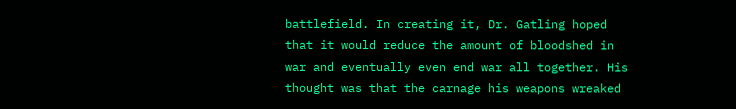battlefield. In creating it, Dr. Gatling hoped that it would reduce the amount of bloodshed in war and eventually even end war all together. His thought was that the carnage his weapons wreaked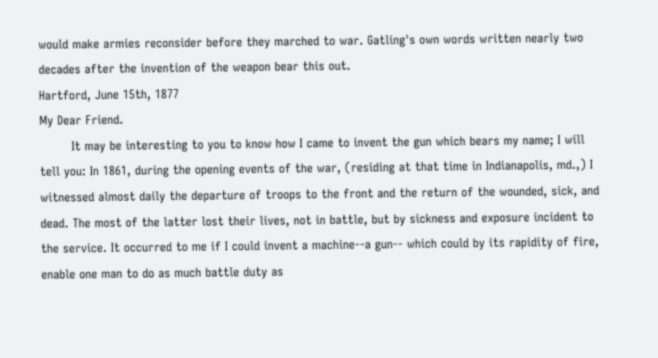would make armies reconsider before they marched to war. Gatling's own words written nearly two decades after the invention of the weapon bear this out.
Hartford, June 15th, 1877
My Dear Friend.
        It may be interesting to you to know how I came to invent the gun which bears my name; I will tell you: In 1861, during the opening events of the war, (residing at that time in Indianapolis, md.,) I witnessed almost daily the departure of troops to the front and the return of the wounded, sick, and dead. The most of the latter lost their lives, not in battle, but by sickness and exposure incident to the service. It occurred to me if I could invent a machine--a gun-- which could by its rapidity of fire, enable one man to do as much battle duty as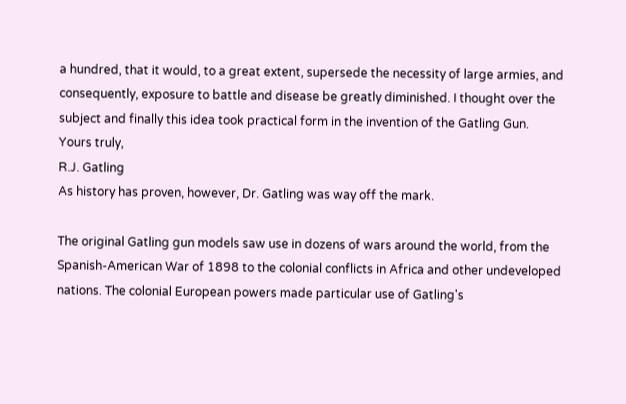a hundred, that it would, to a great extent, supersede the necessity of large armies, and consequently, exposure to battle and disease be greatly diminished. I thought over the subject and finally this idea took practical form in the invention of the Gatling Gun.
Yours truly,
R.J. Gatling
As history has proven, however, Dr. Gatling was way off the mark.

The original Gatling gun models saw use in dozens of wars around the world, from the Spanish-American War of 1898 to the colonial conflicts in Africa and other undeveloped nations. The colonial European powers made particular use of Gatling's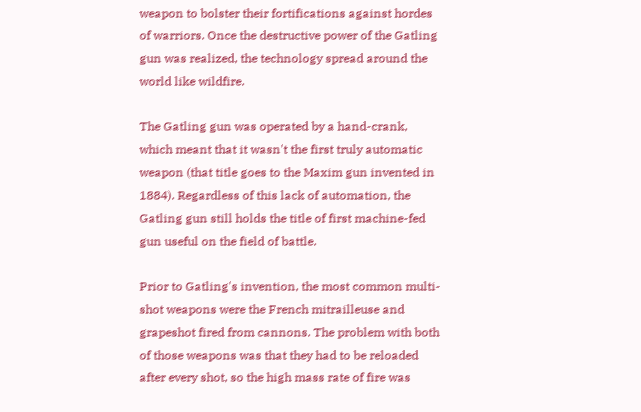weapon to bolster their fortifications against hordes of warriors. Once the destructive power of the Gatling gun was realized, the technology spread around the world like wildfire.

The Gatling gun was operated by a hand-crank, which meant that it wasn't the first truly automatic weapon (that title goes to the Maxim gun invented in 1884). Regardless of this lack of automation, the Gatling gun still holds the title of first machine-fed gun useful on the field of battle.

Prior to Gatling's invention, the most common multi-shot weapons were the French mitrailleuse and grapeshot fired from cannons. The problem with both of those weapons was that they had to be reloaded after every shot, so the high mass rate of fire was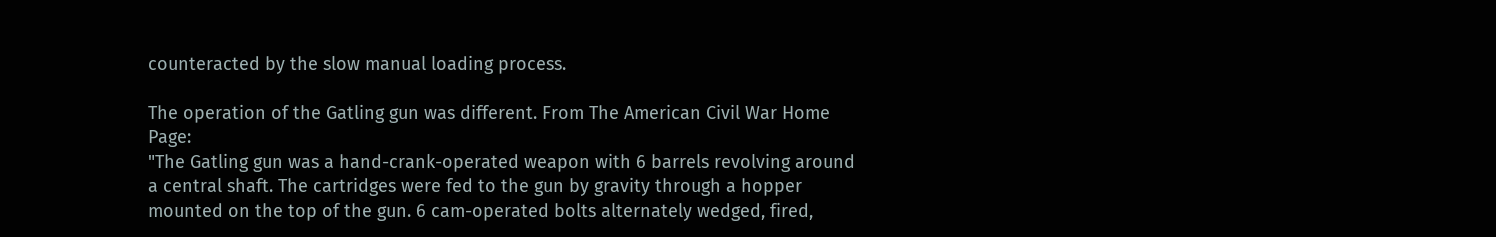counteracted by the slow manual loading process.

The operation of the Gatling gun was different. From The American Civil War Home Page:
"The Gatling gun was a hand-crank-operated weapon with 6 barrels revolving around a central shaft. The cartridges were fed to the gun by gravity through a hopper mounted on the top of the gun. 6 cam-operated bolts alternately wedged, fired,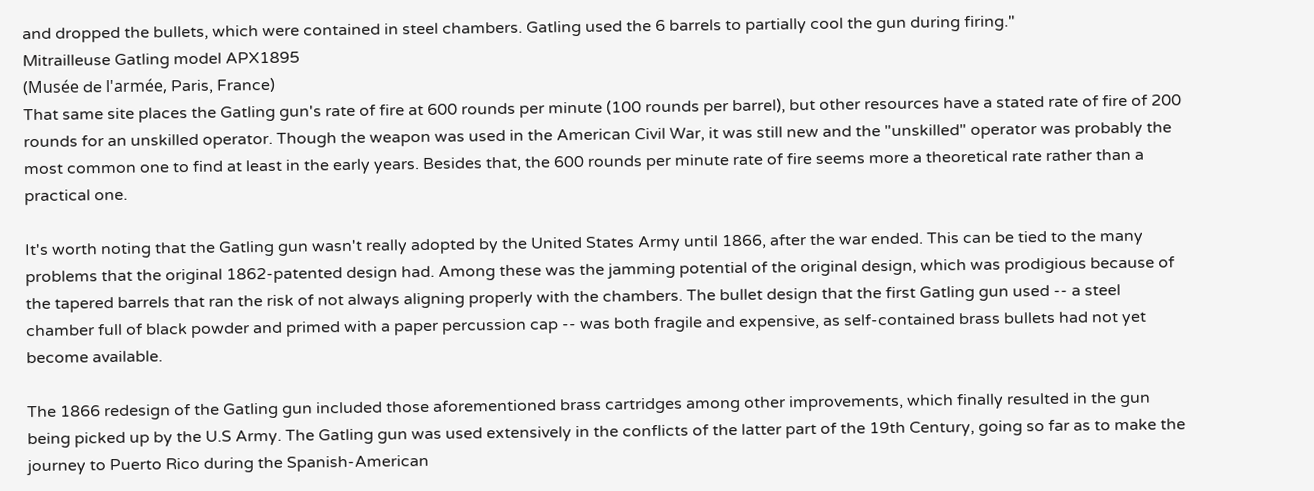and dropped the bullets, which were contained in steel chambers. Gatling used the 6 barrels to partially cool the gun during firing."
Mitrailleuse Gatling model APX1895
(Musée de l'armée, Paris, France)
That same site places the Gatling gun's rate of fire at 600 rounds per minute (100 rounds per barrel), but other resources have a stated rate of fire of 200 rounds for an unskilled operator. Though the weapon was used in the American Civil War, it was still new and the "unskilled" operator was probably the most common one to find at least in the early years. Besides that, the 600 rounds per minute rate of fire seems more a theoretical rate rather than a practical one.

It's worth noting that the Gatling gun wasn't really adopted by the United States Army until 1866, after the war ended. This can be tied to the many problems that the original 1862-patented design had. Among these was the jamming potential of the original design, which was prodigious because of the tapered barrels that ran the risk of not always aligning properly with the chambers. The bullet design that the first Gatling gun used -- a steel chamber full of black powder and primed with a paper percussion cap -- was both fragile and expensive, as self-contained brass bullets had not yet become available.

The 1866 redesign of the Gatling gun included those aforementioned brass cartridges among other improvements, which finally resulted in the gun being picked up by the U.S Army. The Gatling gun was used extensively in the conflicts of the latter part of the 19th Century, going so far as to make the journey to Puerto Rico during the Spanish-American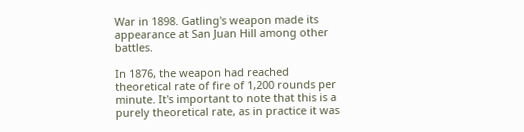War in 1898. Gatling's weapon made its appearance at San Juan Hill among other battles.

In 1876, the weapon had reached theoretical rate of fire of 1,200 rounds per minute. It's important to note that this is a purely theoretical rate, as in practice it was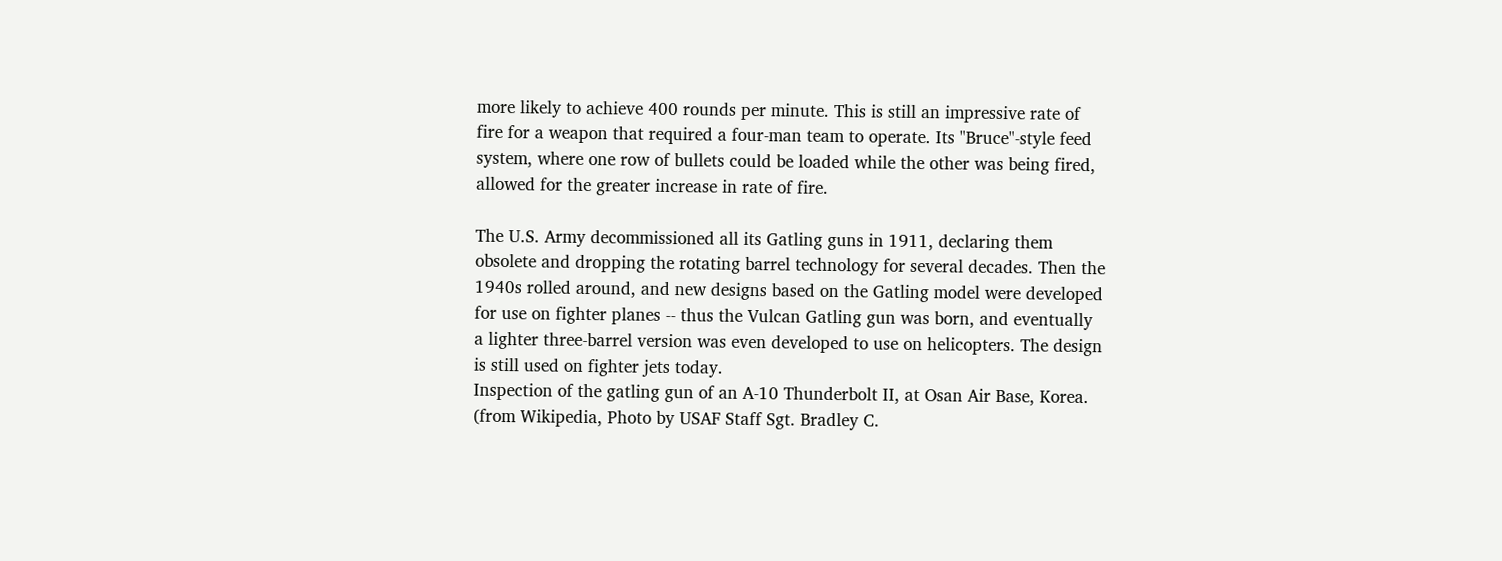more likely to achieve 400 rounds per minute. This is still an impressive rate of fire for a weapon that required a four-man team to operate. Its "Bruce"-style feed system, where one row of bullets could be loaded while the other was being fired, allowed for the greater increase in rate of fire.

The U.S. Army decommissioned all its Gatling guns in 1911, declaring them obsolete and dropping the rotating barrel technology for several decades. Then the 1940s rolled around, and new designs based on the Gatling model were developed for use on fighter planes -- thus the Vulcan Gatling gun was born, and eventually a lighter three-barrel version was even developed to use on helicopters. The design is still used on fighter jets today.
Inspection of the gatling gun of an A-10 Thunderbolt II, at Osan Air Base, Korea. (from Wikipedia, Photo by USAF Staff Sgt. Bradley C.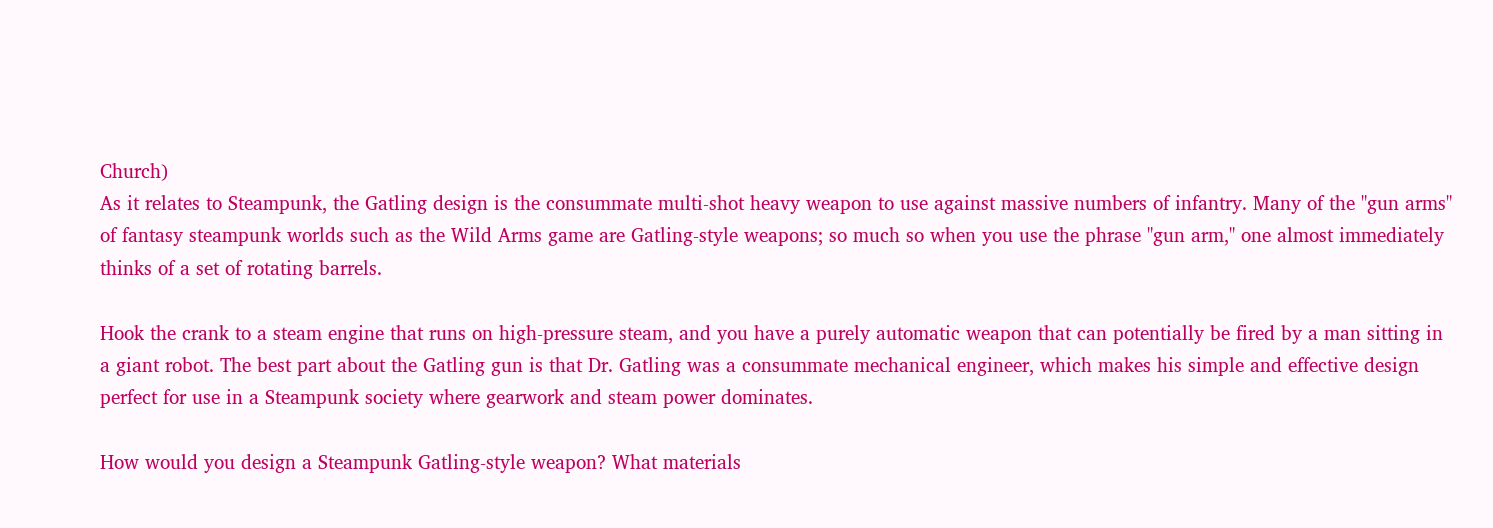Church)
As it relates to Steampunk, the Gatling design is the consummate multi-shot heavy weapon to use against massive numbers of infantry. Many of the "gun arms" of fantasy steampunk worlds such as the Wild Arms game are Gatling-style weapons; so much so when you use the phrase "gun arm," one almost immediately thinks of a set of rotating barrels.

Hook the crank to a steam engine that runs on high-pressure steam, and you have a purely automatic weapon that can potentially be fired by a man sitting in a giant robot. The best part about the Gatling gun is that Dr. Gatling was a consummate mechanical engineer, which makes his simple and effective design perfect for use in a Steampunk society where gearwork and steam power dominates.

How would you design a Steampunk Gatling-style weapon? What materials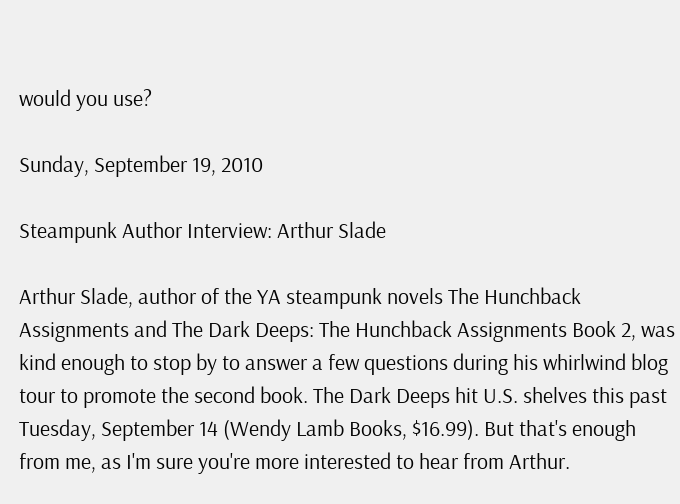would you use?

Sunday, September 19, 2010

Steampunk Author Interview: Arthur Slade

Arthur Slade, author of the YA steampunk novels The Hunchback Assignments and The Dark Deeps: The Hunchback Assignments Book 2, was kind enough to stop by to answer a few questions during his whirlwind blog tour to promote the second book. The Dark Deeps hit U.S. shelves this past Tuesday, September 14 (Wendy Lamb Books, $16.99). But that's enough from me, as I'm sure you're more interested to hear from Arthur.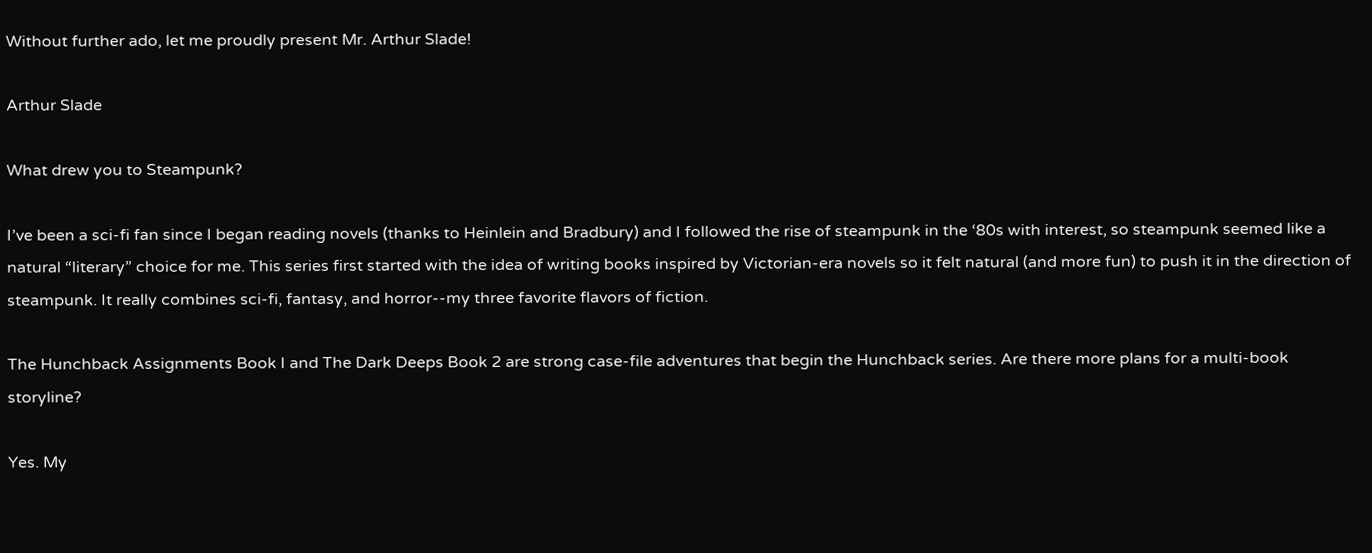Without further ado, let me proudly present Mr. Arthur Slade!

Arthur Slade

What drew you to Steampunk?

I’ve been a sci-fi fan since I began reading novels (thanks to Heinlein and Bradbury) and I followed the rise of steampunk in the ‘80s with interest, so steampunk seemed like a natural “literary” choice for me. This series first started with the idea of writing books inspired by Victorian-era novels so it felt natural (and more fun) to push it in the direction of steampunk. It really combines sci-fi, fantasy, and horror--my three favorite flavors of fiction.

The Hunchback Assignments Book I and The Dark Deeps Book 2 are strong case-file adventures that begin the Hunchback series. Are there more plans for a multi-book storyline?

Yes. My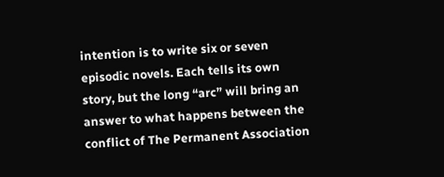intention is to write six or seven episodic novels. Each tells its own story, but the long “arc” will bring an answer to what happens between the conflict of The Permanent Association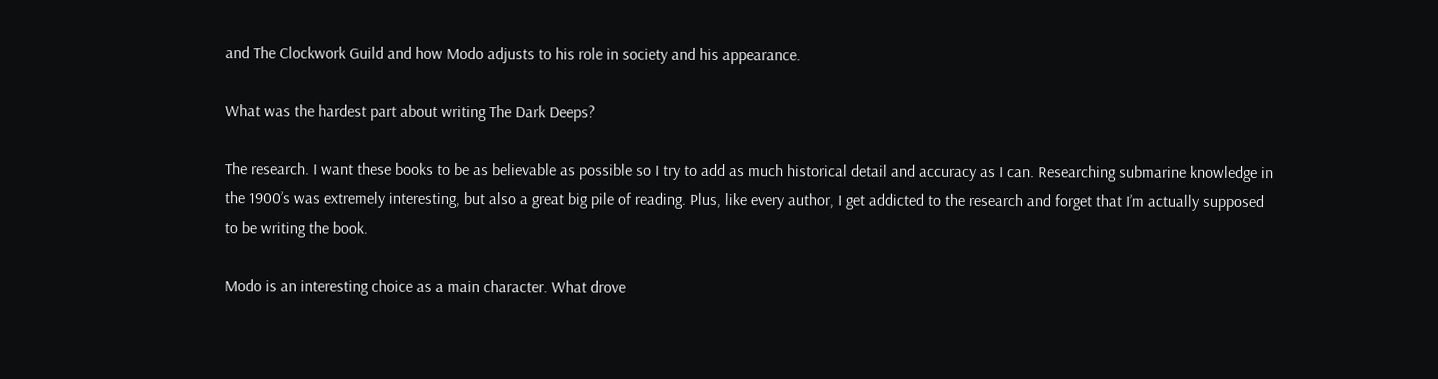and The Clockwork Guild and how Modo adjusts to his role in society and his appearance.

What was the hardest part about writing The Dark Deeps?

The research. I want these books to be as believable as possible so I try to add as much historical detail and accuracy as I can. Researching submarine knowledge in the 1900’s was extremely interesting, but also a great big pile of reading. Plus, like every author, I get addicted to the research and forget that I’m actually supposed to be writing the book.

Modo is an interesting choice as a main character. What drove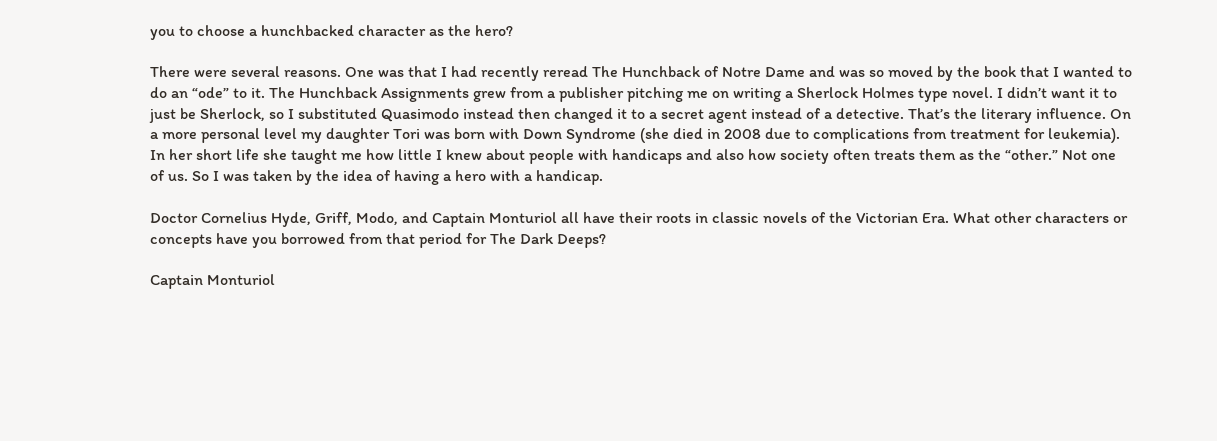you to choose a hunchbacked character as the hero?

There were several reasons. One was that I had recently reread The Hunchback of Notre Dame and was so moved by the book that I wanted to do an “ode” to it. The Hunchback Assignments grew from a publisher pitching me on writing a Sherlock Holmes type novel. I didn’t want it to just be Sherlock, so I substituted Quasimodo instead then changed it to a secret agent instead of a detective. That’s the literary influence. On a more personal level my daughter Tori was born with Down Syndrome (she died in 2008 due to complications from treatment for leukemia). In her short life she taught me how little I knew about people with handicaps and also how society often treats them as the “other.” Not one of us. So I was taken by the idea of having a hero with a handicap.

Doctor Cornelius Hyde, Griff, Modo, and Captain Monturiol all have their roots in classic novels of the Victorian Era. What other characters or concepts have you borrowed from that period for The Dark Deeps?

Captain Monturiol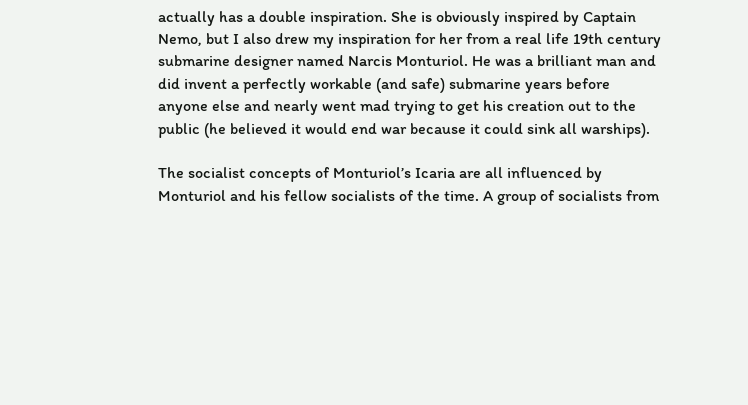actually has a double inspiration. She is obviously inspired by Captain Nemo, but I also drew my inspiration for her from a real life 19th century submarine designer named Narcis Monturiol. He was a brilliant man and did invent a perfectly workable (and safe) submarine years before anyone else and nearly went mad trying to get his creation out to the public (he believed it would end war because it could sink all warships).

The socialist concepts of Monturiol’s Icaria are all influenced by Monturiol and his fellow socialists of the time. A group of socialists from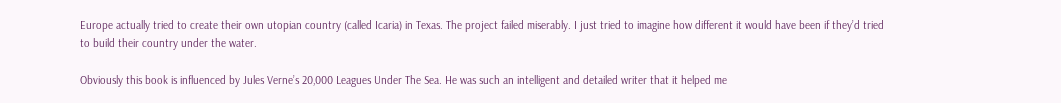Europe actually tried to create their own utopian country (called Icaria) in Texas. The project failed miserably. I just tried to imagine how different it would have been if they’d tried to build their country under the water.

Obviously this book is influenced by Jules Verne’s 20,000 Leagues Under The Sea. He was such an intelligent and detailed writer that it helped me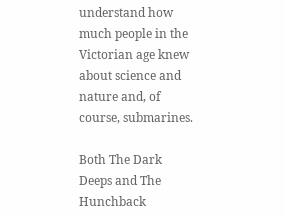understand how much people in the Victorian age knew about science and nature and, of course, submarines.

Both The Dark Deeps and The Hunchback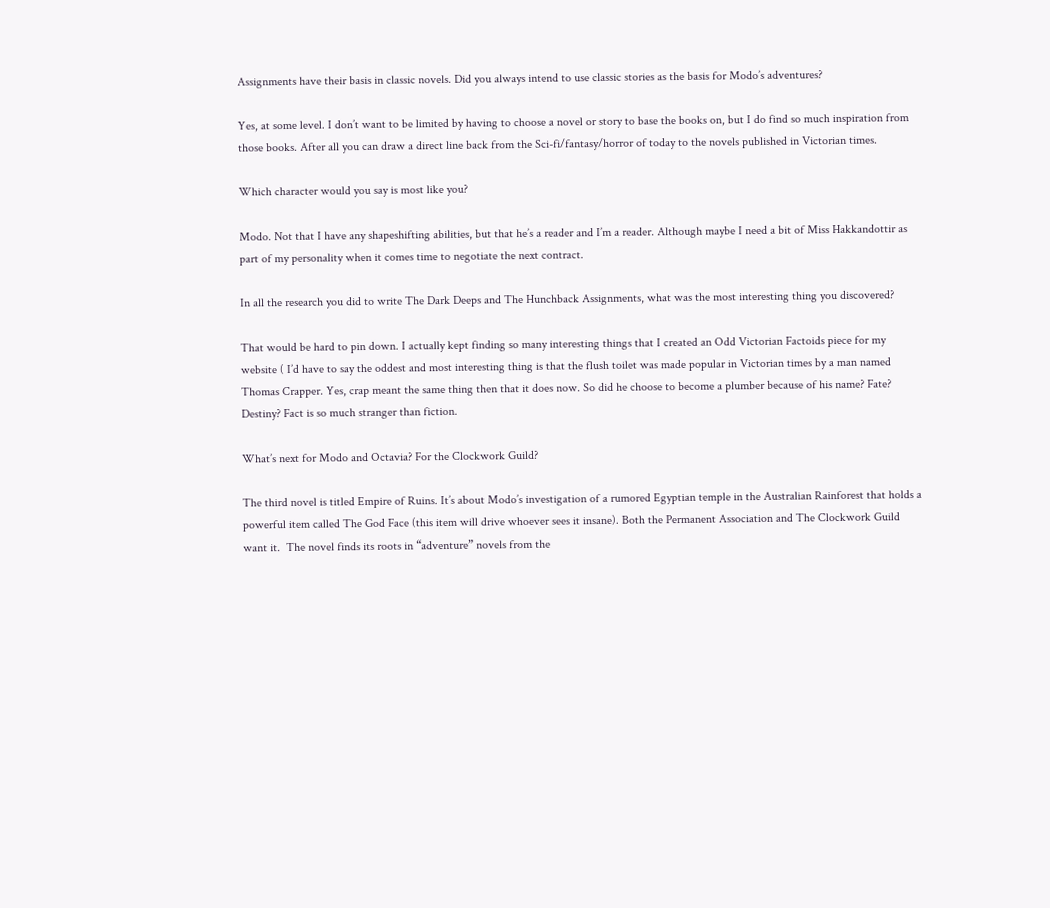Assignments have their basis in classic novels. Did you always intend to use classic stories as the basis for Modo’s adventures?

Yes, at some level. I don’t want to be limited by having to choose a novel or story to base the books on, but I do find so much inspiration from those books. After all you can draw a direct line back from the Sci-fi/fantasy/horror of today to the novels published in Victorian times.

Which character would you say is most like you?

Modo. Not that I have any shapeshifting abilities, but that he’s a reader and I’m a reader. Although maybe I need a bit of Miss Hakkandottir as part of my personality when it comes time to negotiate the next contract.

In all the research you did to write The Dark Deeps and The Hunchback Assignments, what was the most interesting thing you discovered?

That would be hard to pin down. I actually kept finding so many interesting things that I created an Odd Victorian Factoids piece for my website ( I’d have to say the oddest and most interesting thing is that the flush toilet was made popular in Victorian times by a man named Thomas Crapper. Yes, crap meant the same thing then that it does now. So did he choose to become a plumber because of his name? Fate? Destiny? Fact is so much stranger than fiction.

What’s next for Modo and Octavia? For the Clockwork Guild?

The third novel is titled Empire of Ruins. It’s about Modo’s investigation of a rumored Egyptian temple in the Australian Rainforest that holds a powerful item called The God Face (this item will drive whoever sees it insane). Both the Permanent Association and The Clockwork Guild want it.  The novel finds its roots in “adventure” novels from the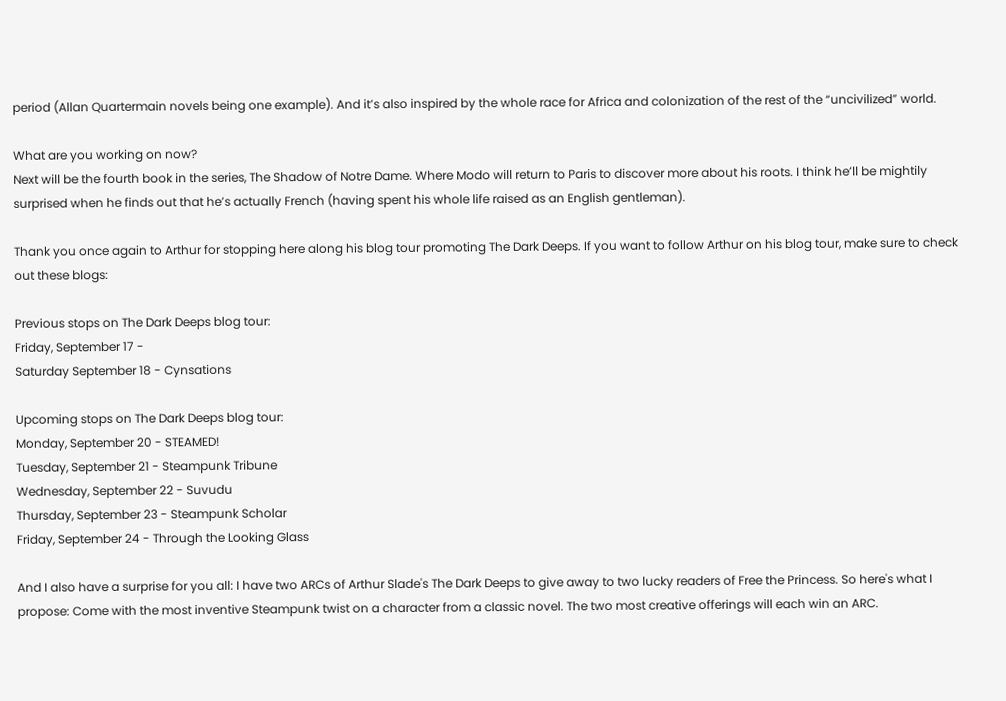period (Allan Quartermain novels being one example). And it’s also inspired by the whole race for Africa and colonization of the rest of the “uncivilized” world.

What are you working on now?
Next will be the fourth book in the series, The Shadow of Notre Dame. Where Modo will return to Paris to discover more about his roots. I think he’ll be mightily surprised when he finds out that he’s actually French (having spent his whole life raised as an English gentleman).

Thank you once again to Arthur for stopping here along his blog tour promoting The Dark Deeps. If you want to follow Arthur on his blog tour, make sure to check out these blogs:

Previous stops on The Dark Deeps blog tour:
Friday, September 17 -
Saturday September 18 - Cynsations

Upcoming stops on The Dark Deeps blog tour:
Monday, September 20 - STEAMED!
Tuesday, September 21 - Steampunk Tribune
Wednesday, September 22 - Suvudu
Thursday, September 23 - Steampunk Scholar
Friday, September 24 - Through the Looking Glass

And I also have a surprise for you all: I have two ARCs of Arthur Slade's The Dark Deeps to give away to two lucky readers of Free the Princess. So here's what I propose: Come with the most inventive Steampunk twist on a character from a classic novel. The two most creative offerings will each win an ARC.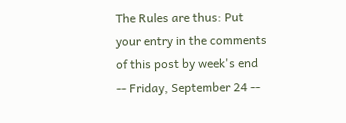The Rules are thus: Put your entry in the comments of this post by week's end -- Friday, September 24 --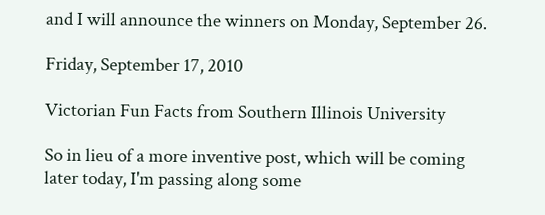and I will announce the winners on Monday, September 26.

Friday, September 17, 2010

Victorian Fun Facts from Southern Illinois University

So in lieu of a more inventive post, which will be coming later today, I'm passing along some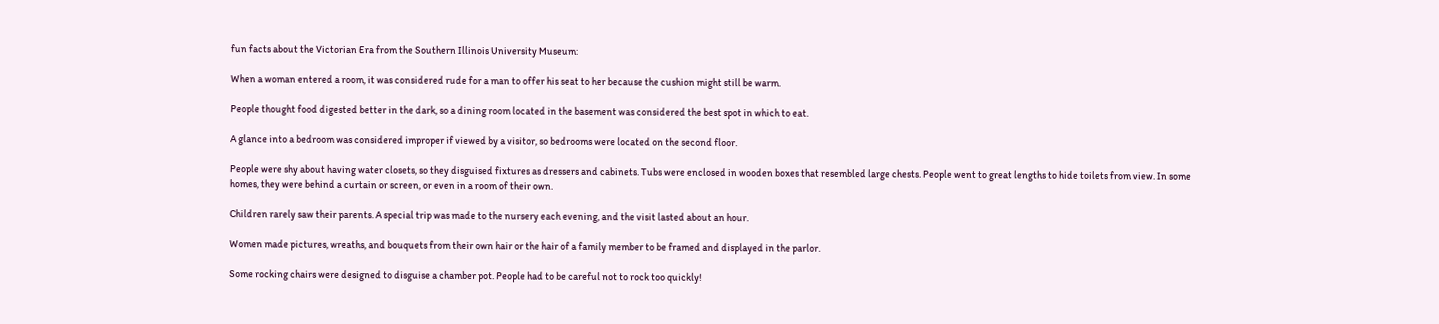fun facts about the Victorian Era from the Southern Illinois University Museum:

When a woman entered a room, it was considered rude for a man to offer his seat to her because the cushion might still be warm.

People thought food digested better in the dark, so a dining room located in the basement was considered the best spot in which to eat.

A glance into a bedroom was considered improper if viewed by a visitor, so bedrooms were located on the second floor.

People were shy about having water closets, so they disguised fixtures as dressers and cabinets. Tubs were enclosed in wooden boxes that resembled large chests. People went to great lengths to hide toilets from view. In some homes, they were behind a curtain or screen, or even in a room of their own.

Children rarely saw their parents. A special trip was made to the nursery each evening, and the visit lasted about an hour.

Women made pictures, wreaths, and bouquets from their own hair or the hair of a family member to be framed and displayed in the parlor.

Some rocking chairs were designed to disguise a chamber pot. People had to be careful not to rock too quickly!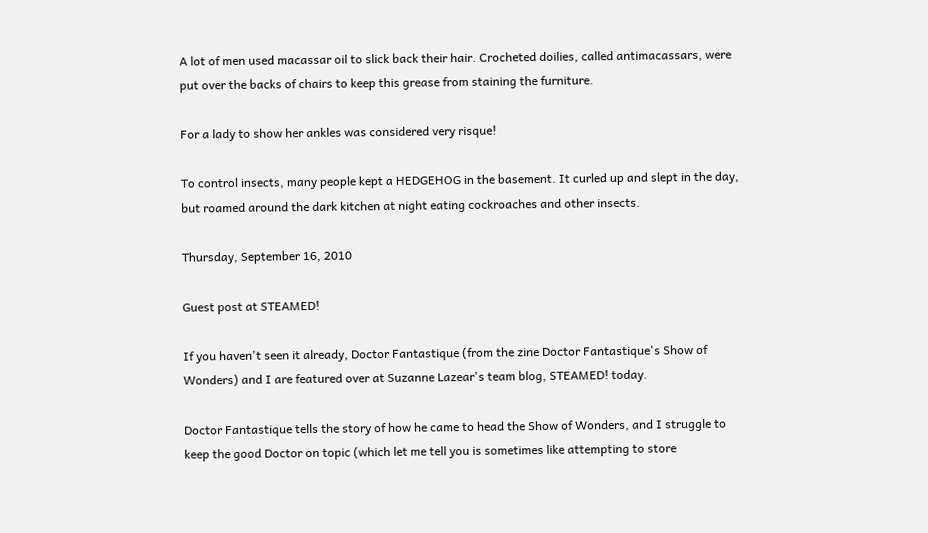A lot of men used macassar oil to slick back their hair. Crocheted doilies, called antimacassars, were put over the backs of chairs to keep this grease from staining the furniture.

For a lady to show her ankles was considered very risque!

To control insects, many people kept a HEDGEHOG in the basement. It curled up and slept in the day, but roamed around the dark kitchen at night eating cockroaches and other insects.

Thursday, September 16, 2010

Guest post at STEAMED!

If you haven't seen it already, Doctor Fantastique (from the zine Doctor Fantastique's Show of Wonders) and I are featured over at Suzanne Lazear's team blog, STEAMED! today.

Doctor Fantastique tells the story of how he came to head the Show of Wonders, and I struggle to keep the good Doctor on topic (which let me tell you is sometimes like attempting to store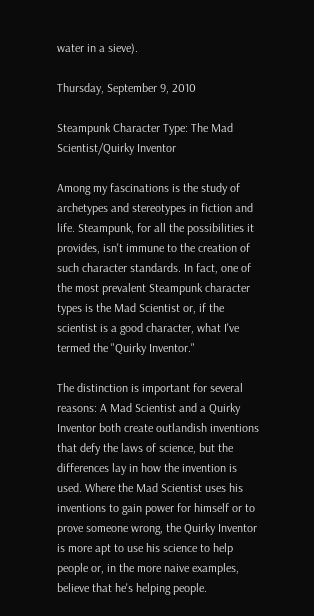water in a sieve).

Thursday, September 9, 2010

Steampunk Character Type: The Mad Scientist/Quirky Inventor

Among my fascinations is the study of archetypes and stereotypes in fiction and life. Steampunk, for all the possibilities it provides, isn't immune to the creation of such character standards. In fact, one of the most prevalent Steampunk character types is the Mad Scientist or, if the scientist is a good character, what I've termed the "Quirky Inventor."

The distinction is important for several reasons: A Mad Scientist and a Quirky Inventor both create outlandish inventions that defy the laws of science, but the differences lay in how the invention is used. Where the Mad Scientist uses his inventions to gain power for himself or to prove someone wrong, the Quirky Inventor is more apt to use his science to help people or, in the more naive examples, believe that he's helping people.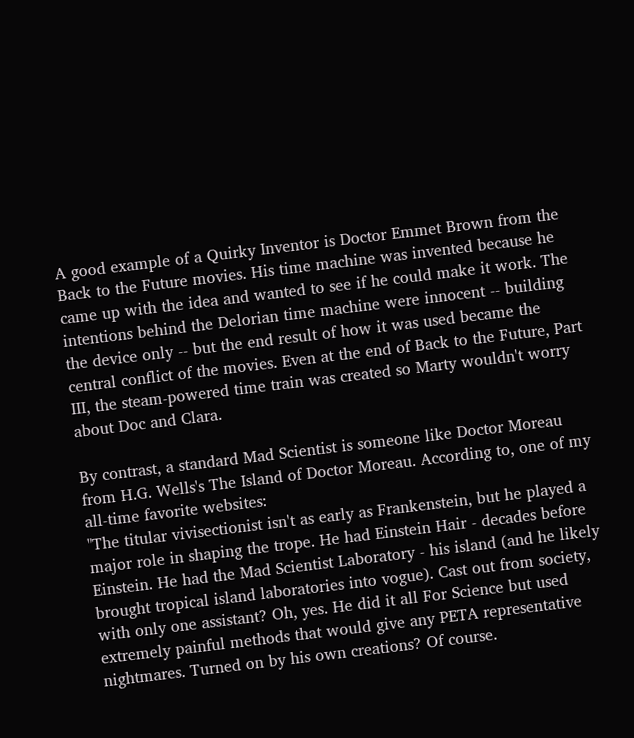A good example of a Quirky Inventor is Doctor Emmet Brown from the Back to the Future movies. His time machine was invented because he came up with the idea and wanted to see if he could make it work. The intentions behind the Delorian time machine were innocent -- building the device only -- but the end result of how it was used became the central conflict of the movies. Even at the end of Back to the Future, Part III, the steam-powered time train was created so Marty wouldn't worry about Doc and Clara.

By contrast, a standard Mad Scientist is someone like Doctor Moreau from H.G. Wells's The Island of Doctor Moreau. According to, one of my all-time favorite websites:
"The titular vivisectionist isn't as early as Frankenstein, but he played a major role in shaping the trope. He had Einstein Hair - decades before Einstein. He had the Mad Scientist Laboratory - his island (and he likely brought tropical island laboratories into vogue). Cast out from society, with only one assistant? Oh, yes. He did it all For Science but used extremely painful methods that would give any PETA representative nightmares. Turned on by his own creations? Of course.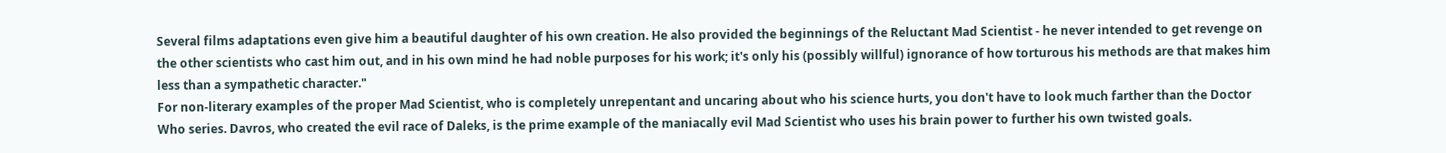Several films adaptations even give him a beautiful daughter of his own creation. He also provided the beginnings of the Reluctant Mad Scientist - he never intended to get revenge on the other scientists who cast him out, and in his own mind he had noble purposes for his work; it's only his (possibly willful) ignorance of how torturous his methods are that makes him less than a sympathetic character."
For non-literary examples of the proper Mad Scientist, who is completely unrepentant and uncaring about who his science hurts, you don't have to look much farther than the Doctor Who series. Davros, who created the evil race of Daleks, is the prime example of the maniacally evil Mad Scientist who uses his brain power to further his own twisted goals.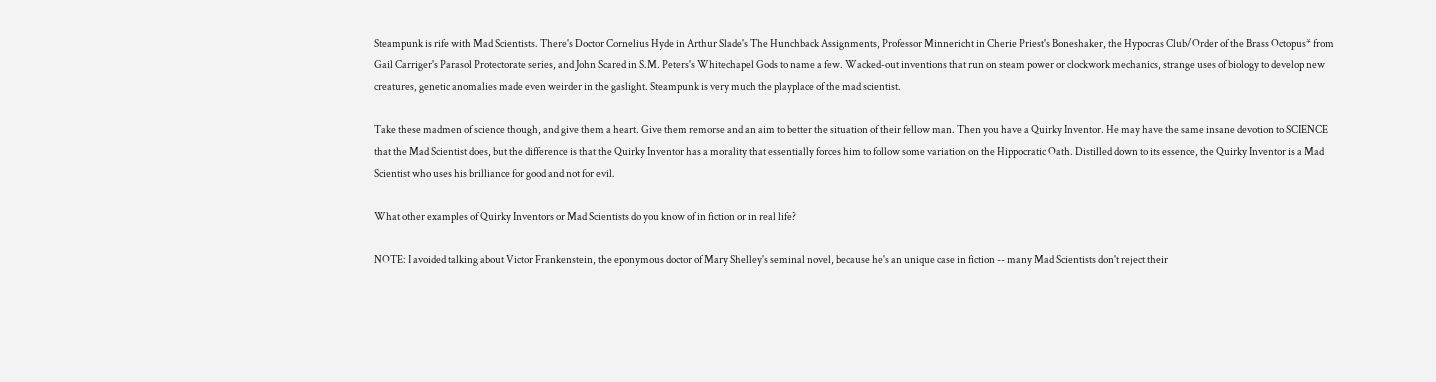Steampunk is rife with Mad Scientists. There's Doctor Cornelius Hyde in Arthur Slade's The Hunchback Assignments, Professor Minnericht in Cherie Priest's Boneshaker, the Hypocras Club/Order of the Brass Octopus* from Gail Carriger's Parasol Protectorate series, and John Scared in S.M. Peters's Whitechapel Gods to name a few. Wacked-out inventions that run on steam power or clockwork mechanics, strange uses of biology to develop new creatures, genetic anomalies made even weirder in the gaslight. Steampunk is very much the playplace of the mad scientist.

Take these madmen of science though, and give them a heart. Give them remorse and an aim to better the situation of their fellow man. Then you have a Quirky Inventor. He may have the same insane devotion to SCIENCE that the Mad Scientist does, but the difference is that the Quirky Inventor has a morality that essentially forces him to follow some variation on the Hippocratic Oath. Distilled down to its essence, the Quirky Inventor is a Mad Scientist who uses his brilliance for good and not for evil.

What other examples of Quirky Inventors or Mad Scientists do you know of in fiction or in real life?

NOTE: I avoided talking about Victor Frankenstein, the eponymous doctor of Mary Shelley's seminal novel, because he's an unique case in fiction -- many Mad Scientists don't reject their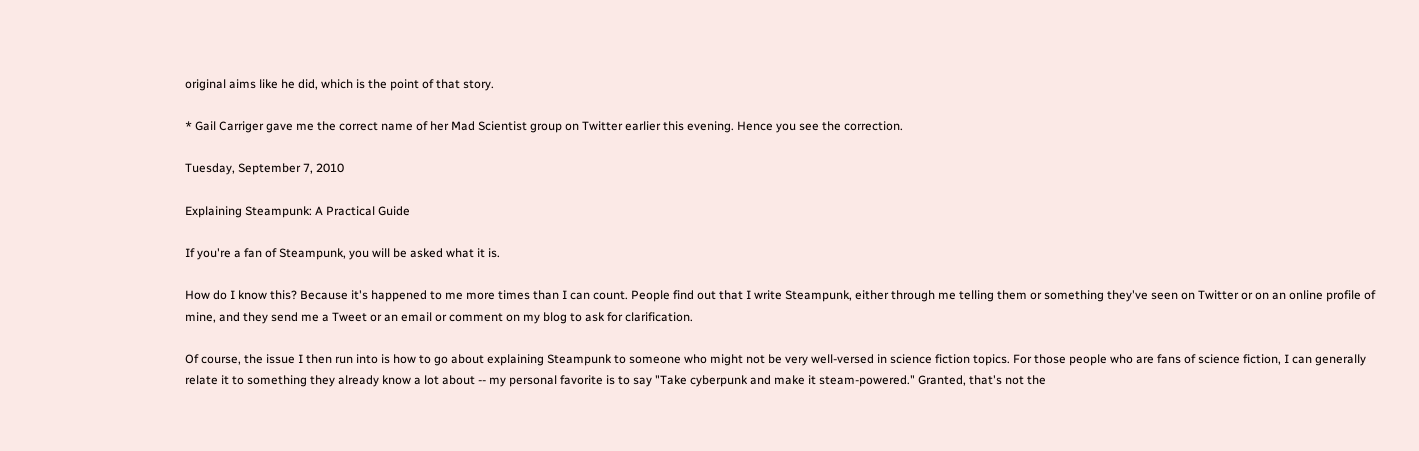original aims like he did, which is the point of that story.

* Gail Carriger gave me the correct name of her Mad Scientist group on Twitter earlier this evening. Hence you see the correction.

Tuesday, September 7, 2010

Explaining Steampunk: A Practical Guide

If you're a fan of Steampunk, you will be asked what it is.

How do I know this? Because it's happened to me more times than I can count. People find out that I write Steampunk, either through me telling them or something they've seen on Twitter or on an online profile of mine, and they send me a Tweet or an email or comment on my blog to ask for clarification.

Of course, the issue I then run into is how to go about explaining Steampunk to someone who might not be very well-versed in science fiction topics. For those people who are fans of science fiction, I can generally relate it to something they already know a lot about -- my personal favorite is to say "Take cyberpunk and make it steam-powered." Granted, that's not the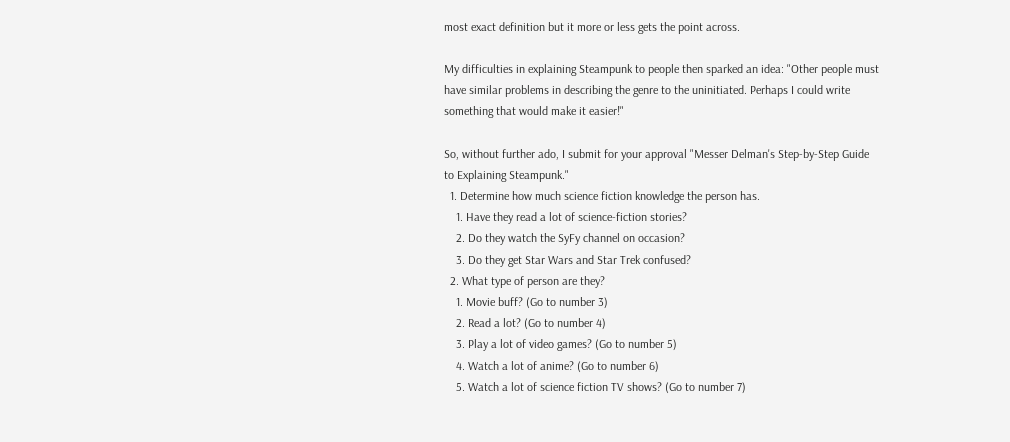most exact definition but it more or less gets the point across.

My difficulties in explaining Steampunk to people then sparked an idea: "Other people must have similar problems in describing the genre to the uninitiated. Perhaps I could write something that would make it easier!"

So, without further ado, I submit for your approval "Messer Delman's Step-by-Step Guide to Explaining Steampunk."
  1. Determine how much science fiction knowledge the person has.
    1. Have they read a lot of science-fiction stories?
    2. Do they watch the SyFy channel on occasion?
    3. Do they get Star Wars and Star Trek confused?
  2. What type of person are they?
    1. Movie buff? (Go to number 3)
    2. Read a lot? (Go to number 4)
    3. Play a lot of video games? (Go to number 5)
    4. Watch a lot of anime? (Go to number 6)
    5. Watch a lot of science fiction TV shows? (Go to number 7)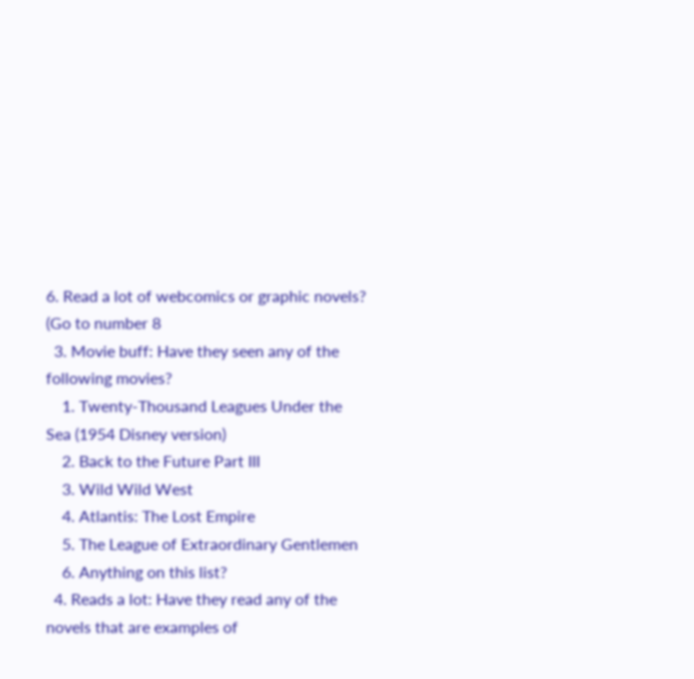6. Read a lot of webcomics or graphic novels? (Go to number 8
  3. Movie buff: Have they seen any of the following movies?
    1. Twenty-Thousand Leagues Under the Sea (1954 Disney version)
    2. Back to the Future Part III
    3. Wild Wild West
    4. Atlantis: The Lost Empire
    5. The League of Extraordinary Gentlemen
    6. Anything on this list?
  4. Reads a lot: Have they read any of the novels that are examples of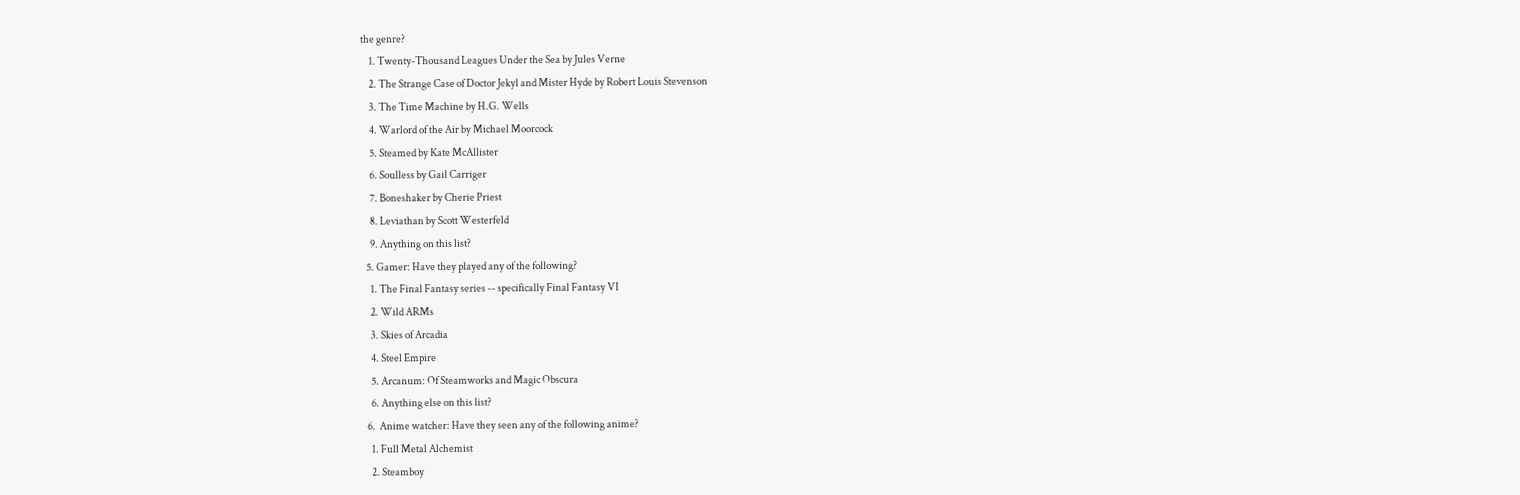the genre?
    1. Twenty-Thousand Leagues Under the Sea by Jules Verne
    2. The Strange Case of Doctor Jekyl and Mister Hyde by Robert Louis Stevenson
    3. The Time Machine by H.G. Wells
    4. Warlord of the Air by Michael Moorcock
    5. Steamed by Kate McAllister
    6. Soulless by Gail Carriger
    7. Boneshaker by Cherie Priest
    8. Leviathan by Scott Westerfeld
    9. Anything on this list?
  5. Gamer: Have they played any of the following?
    1. The Final Fantasy series -- specifically Final Fantasy VI
    2. Wild ARMs
    3. Skies of Arcadia
    4. Steel Empire
    5. Arcanum: Of Steamworks and Magic Obscura
    6. Anything else on this list?
  6.  Anime watcher: Have they seen any of the following anime?
    1. Full Metal Alchemist
    2. Steamboy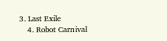3. Last Exile
    4. Robot Carnival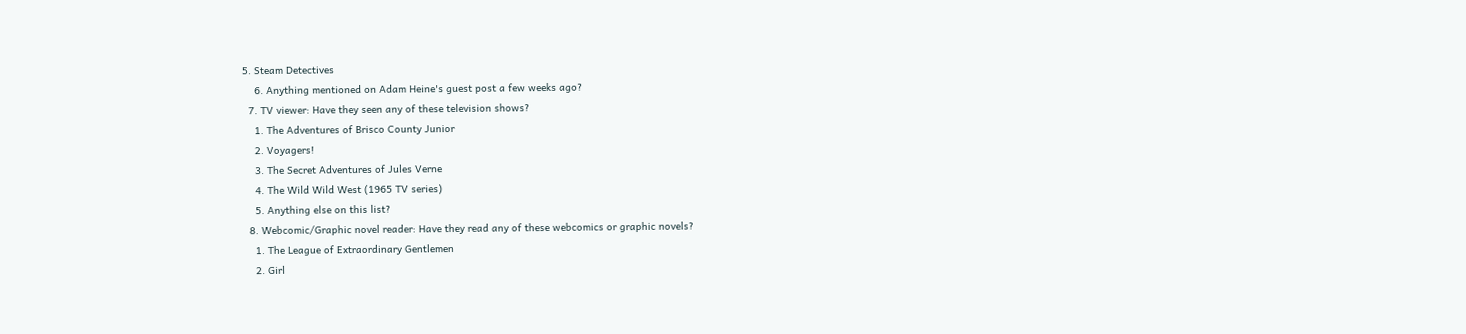5. Steam Detectives
    6. Anything mentioned on Adam Heine's guest post a few weeks ago?
  7. TV viewer: Have they seen any of these television shows?
    1. The Adventures of Brisco County Junior
    2. Voyagers!
    3. The Secret Adventures of Jules Verne
    4. The Wild Wild West (1965 TV series)
    5. Anything else on this list?
  8. Webcomic/Graphic novel reader: Have they read any of these webcomics or graphic novels?
    1. The League of Extraordinary Gentlemen
    2. Girl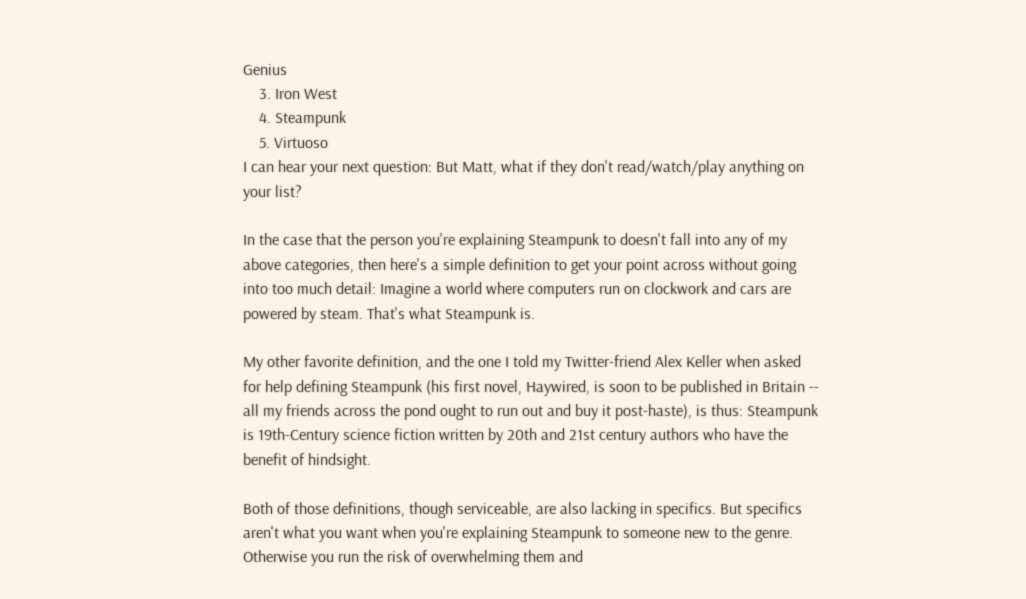Genius
    3. Iron West
    4. Steampunk
    5. Virtuoso
I can hear your next question: But Matt, what if they don't read/watch/play anything on your list?

In the case that the person you're explaining Steampunk to doesn't fall into any of my above categories, then here's a simple definition to get your point across without going into too much detail: Imagine a world where computers run on clockwork and cars are powered by steam. That's what Steampunk is.

My other favorite definition, and the one I told my Twitter-friend Alex Keller when asked for help defining Steampunk (his first novel, Haywired, is soon to be published in Britain -- all my friends across the pond ought to run out and buy it post-haste), is thus: Steampunk is 19th-Century science fiction written by 20th and 21st century authors who have the benefit of hindsight.

Both of those definitions, though serviceable, are also lacking in specifics. But specifics aren't what you want when you're explaining Steampunk to someone new to the genre. Otherwise you run the risk of overwhelming them and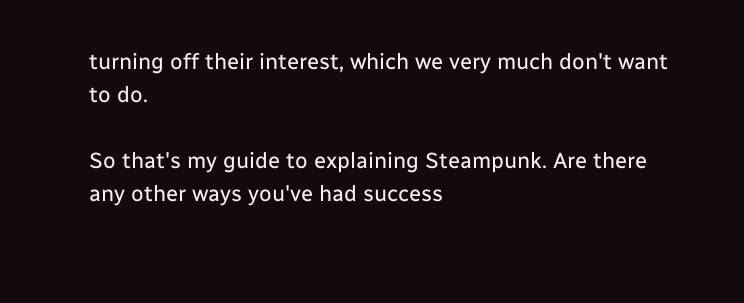turning off their interest, which we very much don't want to do.

So that's my guide to explaining Steampunk. Are there any other ways you've had success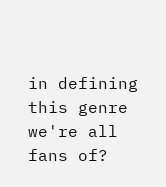in defining this genre we're all fans of?